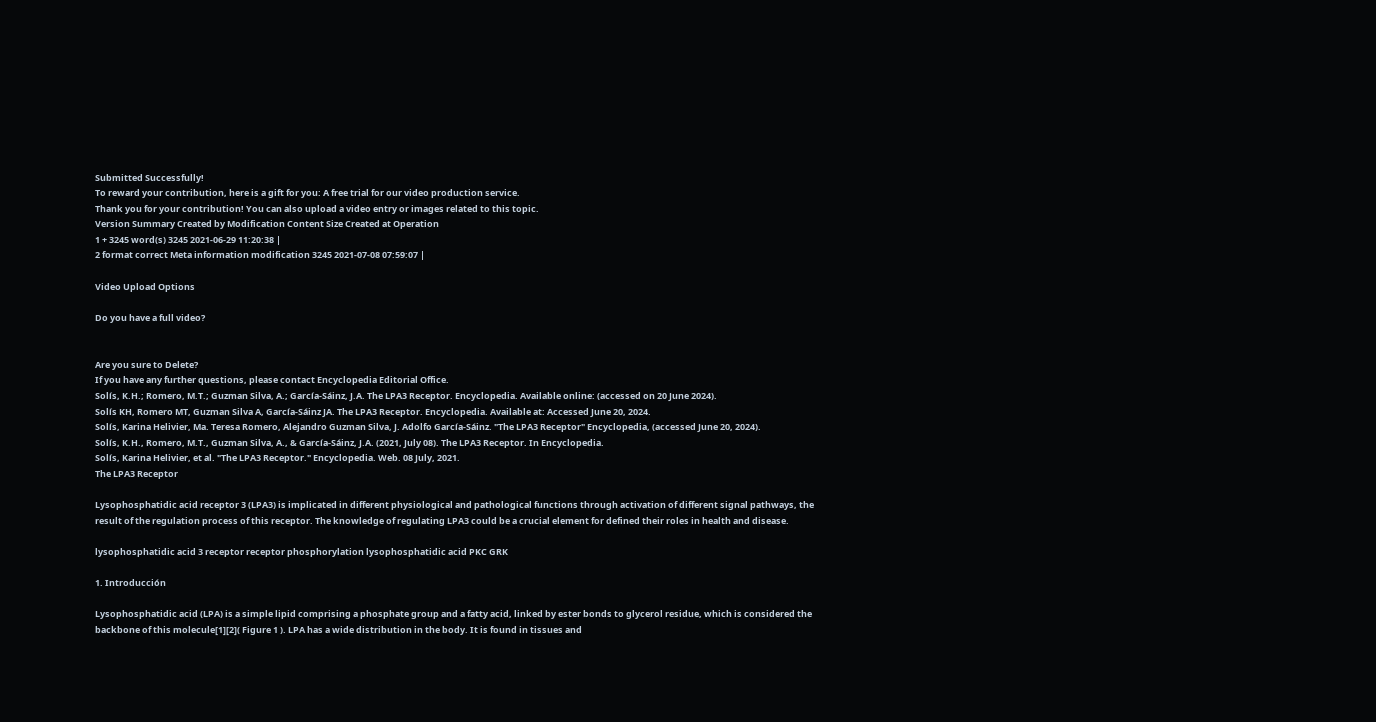Submitted Successfully!
To reward your contribution, here is a gift for you: A free trial for our video production service.
Thank you for your contribution! You can also upload a video entry or images related to this topic.
Version Summary Created by Modification Content Size Created at Operation
1 + 3245 word(s) 3245 2021-06-29 11:20:38 |
2 format correct Meta information modification 3245 2021-07-08 07:59:07 |

Video Upload Options

Do you have a full video?


Are you sure to Delete?
If you have any further questions, please contact Encyclopedia Editorial Office.
Solís, K.H.; Romero, M.T.; Guzman Silva, A.; García-Sáinz, J.A. The LPA3 Receptor. Encyclopedia. Available online: (accessed on 20 June 2024).
Solís KH, Romero MT, Guzman Silva A, García-Sáinz JA. The LPA3 Receptor. Encyclopedia. Available at: Accessed June 20, 2024.
Solís, Karina Helivier, Ma. Teresa Romero, Alejandro Guzman Silva, J. Adolfo García-Sáinz. "The LPA3 Receptor" Encyclopedia, (accessed June 20, 2024).
Solís, K.H., Romero, M.T., Guzman Silva, A., & García-Sáinz, J.A. (2021, July 08). The LPA3 Receptor. In Encyclopedia.
Solís, Karina Helivier, et al. "The LPA3 Receptor." Encyclopedia. Web. 08 July, 2021.
The LPA3 Receptor

Lysophosphatidic acid receptor 3 (LPA3) is implicated in different physiological and pathological functions through activation of different signal pathways, the result of the regulation process of this receptor. The knowledge of regulating LPA3 could be a crucial element for defined their roles in health and disease.

lysophosphatidic acid 3 receptor receptor phosphorylation lysophosphatidic acid PKC GRK

1. Introducción

Lysophosphatidic acid (LPA) is a simple lipid comprising a phosphate group and a fatty acid, linked by ester bonds to glycerol residue, which is considered the backbone of this molecule[1][2]( Figure 1 ). LPA has a wide distribution in the body. It is found in tissues and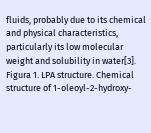fluids, probably due to its chemical and physical characteristics, particularly its low molecular weight and solubility in water[3].
Figura 1. LPA structure. Chemical structure of 1-oleoyl-2-hydroxy-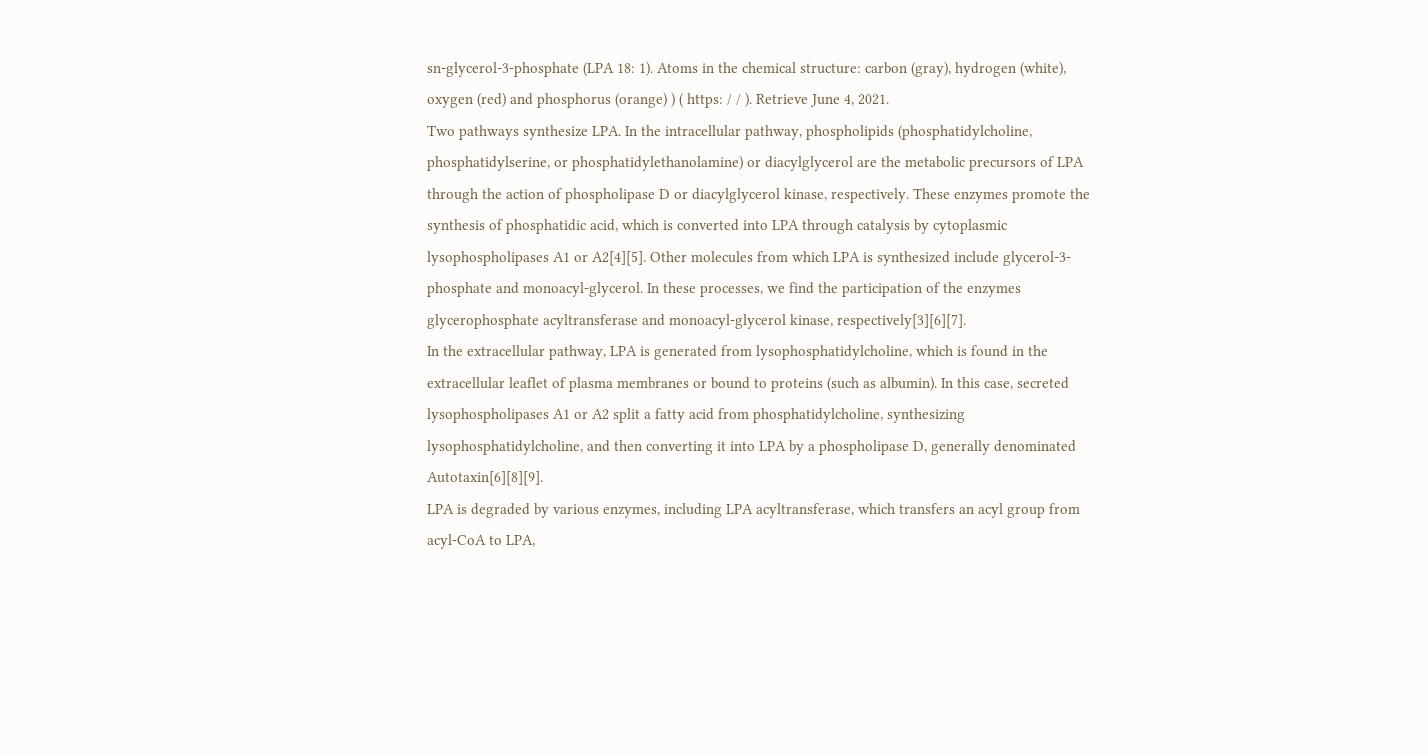sn-glycerol-3-phosphate (LPA 18: 1). Atoms in the chemical structure: carbon (gray), hydrogen (white), oxygen (red) and phosphorus (orange) ) ( https: / / ). Retrieve June 4, 2021.
Two pathways synthesize LPA. In the intracellular pathway, phospholipids (phosphatidylcholine, phosphatidylserine, or phosphatidylethanolamine) or diacylglycerol are the metabolic precursors of LPA through the action of phospholipase D or diacylglycerol kinase, respectively. These enzymes promote the synthesis of phosphatidic acid, which is converted into LPA through catalysis by cytoplasmic lysophospholipases A1 or A2[4][5]. Other molecules from which LPA is synthesized include glycerol-3-phosphate and monoacyl-glycerol. In these processes, we find the participation of the enzymes glycerophosphate acyltransferase and monoacyl-glycerol kinase, respectively[3][6][7].
In the extracellular pathway, LPA is generated from lysophosphatidylcholine, which is found in the extracellular leaflet of plasma membranes or bound to proteins (such as albumin). In this case, secreted lysophospholipases A1 or A2 split a fatty acid from phosphatidylcholine, synthesizing lysophosphatidylcholine, and then converting it into LPA by a phospholipase D, generally denominated Autotaxin[6][8][9].
LPA is degraded by various enzymes, including LPA acyltransferase, which transfers an acyl group from acyl-CoA to LPA,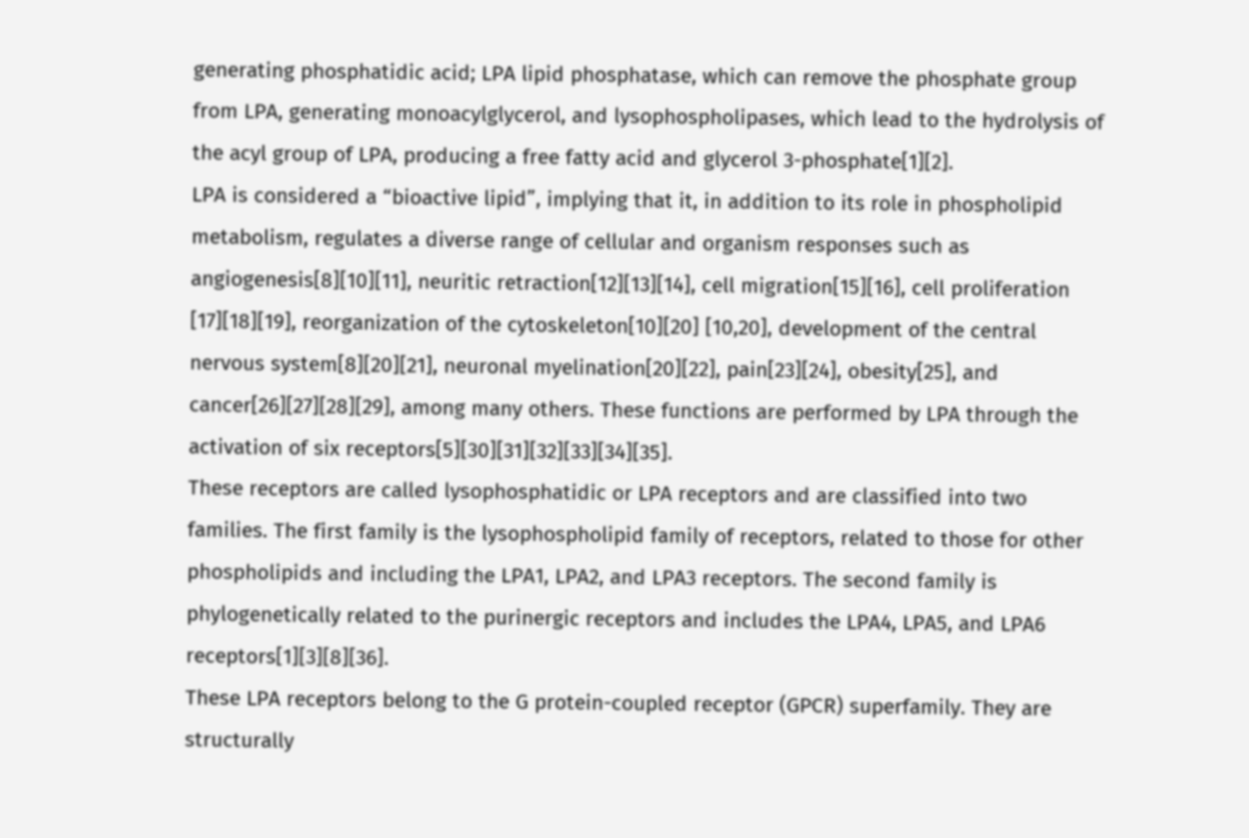generating phosphatidic acid; LPA lipid phosphatase, which can remove the phosphate group from LPA, generating monoacylglycerol, and lysophospholipases, which lead to the hydrolysis of the acyl group of LPA, producing a free fatty acid and glycerol 3-phosphate[1][2].
LPA is considered a “bioactive lipid”, implying that it, in addition to its role in phospholipid metabolism, regulates a diverse range of cellular and organism responses such as angiogenesis[8][10][11], neuritic retraction[12][13][14], cell migration[15][16], cell proliferation [17][18][19], reorganization of the cytoskeleton[10][20] [10,20], development of the central nervous system[8][20][21], neuronal myelination[20][22], pain[23][24], obesity[25], and cancer[26][27][28][29], among many others. These functions are performed by LPA through the activation of six receptors[5][30][31][32][33][34][35].
These receptors are called lysophosphatidic or LPA receptors and are classified into two families. The first family is the lysophospholipid family of receptors, related to those for other phospholipids and including the LPA1, LPA2, and LPA3 receptors. The second family is phylogenetically related to the purinergic receptors and includes the LPA4, LPA5, and LPA6 receptors[1][3][8][36].
These LPA receptors belong to the G protein-coupled receptor (GPCR) superfamily. They are structurally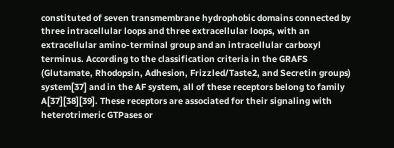constituted of seven transmembrane hydrophobic domains connected by three intracellular loops and three extracellular loops, with an extracellular amino-terminal group and an intracellular carboxyl terminus. According to the classification criteria in the GRAFS (Glutamate, Rhodopsin, Adhesion, Frizzled/Taste2, and Secretin groups) system[37] and in the AF system, all of these receptors belong to family A[37][38][39]. These receptors are associated for their signaling with heterotrimeric GTPases or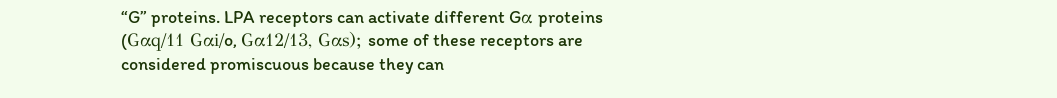“G” proteins. LPA receptors can activate different Gα proteins (Gαq/11 Gαi/o, Gα12/13, Gαs); some of these receptors are considered promiscuous because they can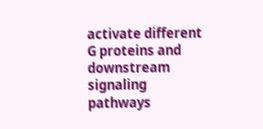activate different G proteins and downstream signaling pathways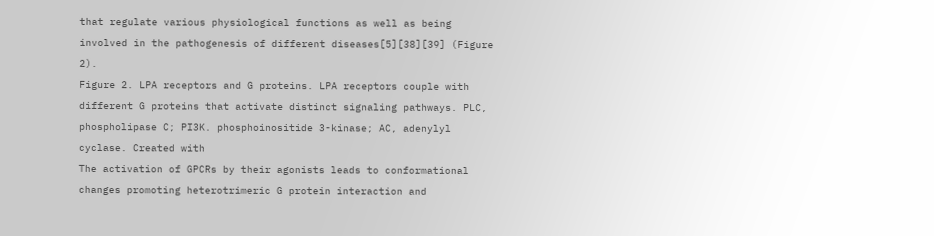that regulate various physiological functions as well as being involved in the pathogenesis of different diseases[5][38][39] (Figure 2).
Figure 2. LPA receptors and G proteins. LPA receptors couple with different G proteins that activate distinct signaling pathways. PLC, phospholipase C; PI3K. phosphoinositide 3-kinase; AC, adenylyl cyclase. Created with
The activation of GPCRs by their agonists leads to conformational changes promoting heterotrimeric G protein interaction and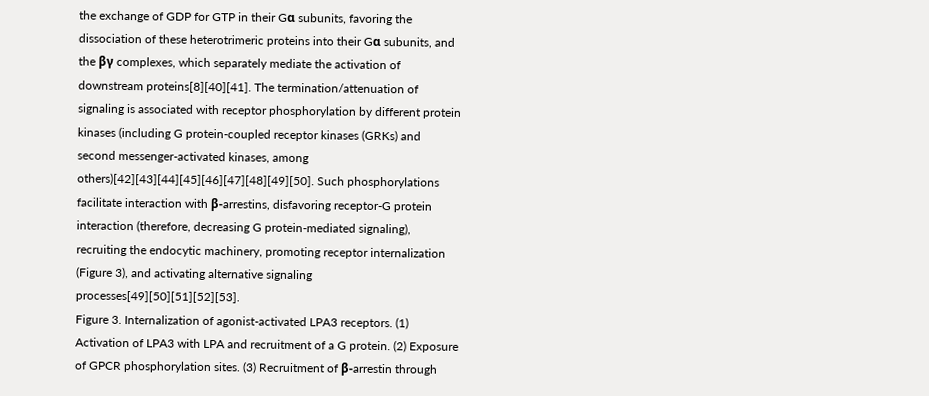the exchange of GDP for GTP in their Gα subunits, favoring the dissociation of these heterotrimeric proteins into their Gα subunits, and the βγ complexes, which separately mediate the activation of downstream proteins[8][40][41]. The termination/attenuation of signaling is associated with receptor phosphorylation by different protein kinases (including G protein-coupled receptor kinases (GRKs) and second messenger-activated kinases, among others)[42][43][44][45][46][47][48][49][50]. Such phosphorylations facilitate interaction with β-arrestins, disfavoring receptor-G protein interaction (therefore, decreasing G protein-mediated signaling), recruiting the endocytic machinery, promoting receptor internalization (Figure 3), and activating alternative signaling processes[49][50][51][52][53].
Figure 3. Internalization of agonist-activated LPA3 receptors. (1) Activation of LPA3 with LPA and recruitment of a G protein. (2) Exposure of GPCR phosphorylation sites. (3) Recruitment of β-arrestin through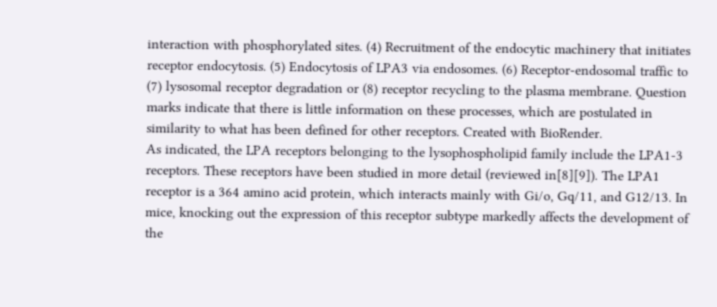interaction with phosphorylated sites. (4) Recruitment of the endocytic machinery that initiates receptor endocytosis. (5) Endocytosis of LPA3 via endosomes. (6) Receptor-endosomal traffic to (7) lysosomal receptor degradation or (8) receptor recycling to the plasma membrane. Question marks indicate that there is little information on these processes, which are postulated in similarity to what has been defined for other receptors. Created with BioRender.
As indicated, the LPA receptors belonging to the lysophospholipid family include the LPA1-3 receptors. These receptors have been studied in more detail (reviewed in[8][9]). The LPA1 receptor is a 364 amino acid protein, which interacts mainly with Gi/o, Gq/11, and G12/13. In mice, knocking out the expression of this receptor subtype markedly affects the development of the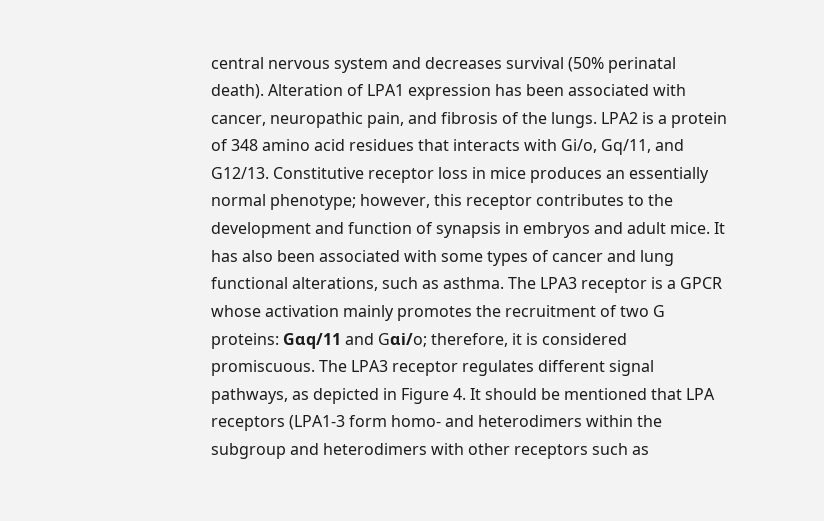central nervous system and decreases survival (50% perinatal death). Alteration of LPA1 expression has been associated with cancer, neuropathic pain, and fibrosis of the lungs. LPA2 is a protein of 348 amino acid residues that interacts with Gi/o, Gq/11, and G12/13. Constitutive receptor loss in mice produces an essentially normal phenotype; however, this receptor contributes to the development and function of synapsis in embryos and adult mice. It has also been associated with some types of cancer and lung functional alterations, such as asthma. The LPA3 receptor is a GPCR whose activation mainly promotes the recruitment of two G proteins: Gαq/11 and Gαi/o; therefore, it is considered promiscuous. The LPA3 receptor regulates different signal pathways, as depicted in Figure 4. It should be mentioned that LPA receptors (LPA1-3 form homo- and heterodimers within the subgroup and heterodimers with other receptors such as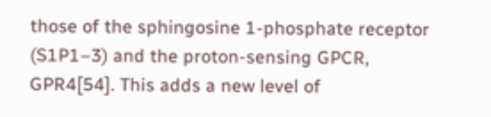those of the sphingosine 1-phosphate receptor (S1P1–3) and the proton-sensing GPCR, GPR4[54]. This adds a new level of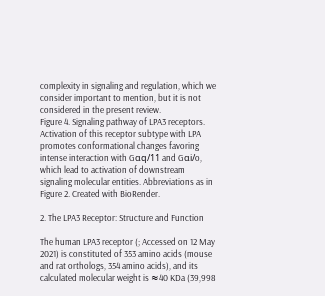complexity in signaling and regulation, which we consider important to mention, but it is not considered in the present review.
Figure 4. Signaling pathway of LPA3 receptors. Activation of this receptor subtype with LPA promotes conformational changes favoring intense interaction with Gαq/11 and Gαi/o, which lead to activation of downstream signaling molecular entities. Abbreviations as in Figure 2. Created with BioRender.

2. The LPA3 Receptor: Structure and Function

The human LPA3 receptor (; Accessed on 12 May 2021) is constituted of 353 amino acids (mouse and rat orthologs, 354 amino acids), and its calculated molecular weight is ≈40 KDa (39,998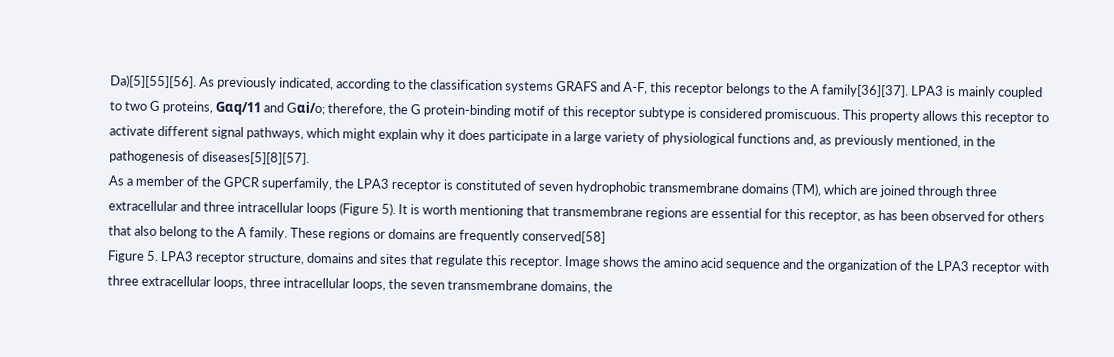Da)[5][55][56]. As previously indicated, according to the classification systems GRAFS and A-F, this receptor belongs to the A family[36][37]. LPA3 is mainly coupled to two G proteins, Gαq/11 and Gαi/o; therefore, the G protein-binding motif of this receptor subtype is considered promiscuous. This property allows this receptor to activate different signal pathways, which might explain why it does participate in a large variety of physiological functions and, as previously mentioned, in the pathogenesis of diseases[5][8][57].
As a member of the GPCR superfamily, the LPA3 receptor is constituted of seven hydrophobic transmembrane domains (TM), which are joined through three extracellular and three intracellular loops (Figure 5). It is worth mentioning that transmembrane regions are essential for this receptor, as has been observed for others that also belong to the A family. These regions or domains are frequently conserved[58]
Figure 5. LPA3 receptor structure, domains and sites that regulate this receptor. Image shows the amino acid sequence and the organization of the LPA3 receptor with three extracellular loops, three intracellular loops, the seven transmembrane domains, the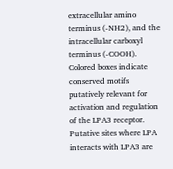extracellular amino terminus (-NH2), and the intracellular carboxyl terminus (-COOH). Colored boxes indicate conserved motifs putatively relevant for activation and regulation of the LPA3 receptor. Putative sites where LPA interacts with LPA3 are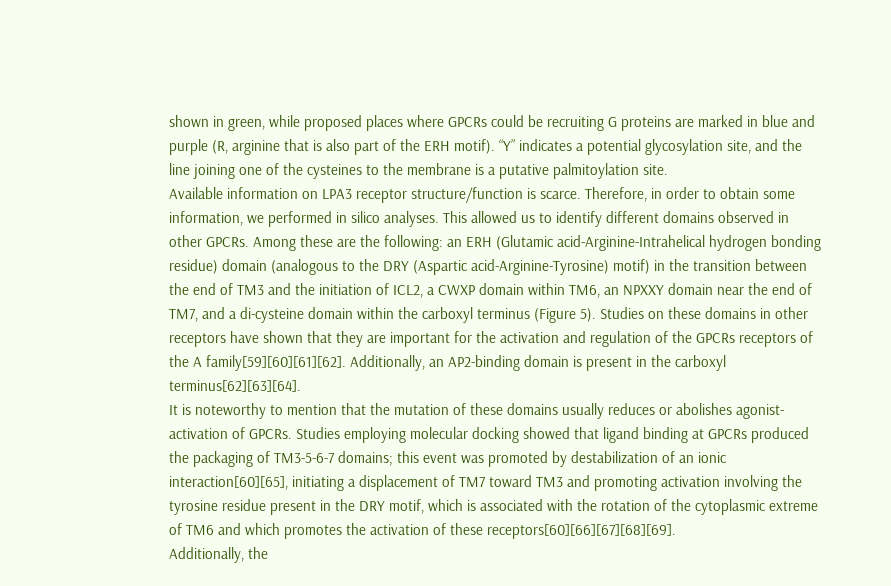shown in green, while proposed places where GPCRs could be recruiting G proteins are marked in blue and purple (R, arginine that is also part of the ERH motif). “Y” indicates a potential glycosylation site, and the line joining one of the cysteines to the membrane is a putative palmitoylation site.
Available information on LPA3 receptor structure/function is scarce. Therefore, in order to obtain some information, we performed in silico analyses. This allowed us to identify different domains observed in other GPCRs. Among these are the following: an ERH (Glutamic acid-Arginine-Intrahelical hydrogen bonding residue) domain (analogous to the DRY (Aspartic acid-Arginine-Tyrosine) motif) in the transition between the end of TM3 and the initiation of ICL2, a CWXP domain within TM6, an NPXXY domain near the end of TM7, and a di-cysteine domain within the carboxyl terminus (Figure 5). Studies on these domains in other receptors have shown that they are important for the activation and regulation of the GPCRs receptors of the A family[59][60][61][62]. Additionally, an AP2-binding domain is present in the carboxyl terminus[62][63][64].
It is noteworthy to mention that the mutation of these domains usually reduces or abolishes agonist-activation of GPCRs. Studies employing molecular docking showed that ligand binding at GPCRs produced the packaging of TM3-5-6-7 domains; this event was promoted by destabilization of an ionic interaction[60][65], initiating a displacement of TM7 toward TM3 and promoting activation involving the tyrosine residue present in the DRY motif, which is associated with the rotation of the cytoplasmic extreme of TM6 and which promotes the activation of these receptors[60][66][67][68][69].
Additionally, the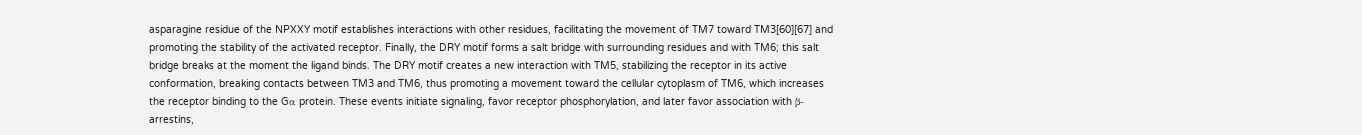asparagine residue of the NPXXY motif establishes interactions with other residues, facilitating the movement of TM7 toward TM3[60][67] and promoting the stability of the activated receptor. Finally, the DRY motif forms a salt bridge with surrounding residues and with TM6; this salt bridge breaks at the moment the ligand binds. The DRY motif creates a new interaction with TM5, stabilizing the receptor in its active conformation, breaking contacts between TM3 and TM6, thus promoting a movement toward the cellular cytoplasm of TM6, which increases the receptor binding to the Gα protein. These events initiate signaling, favor receptor phosphorylation, and later favor association with β-arrestins,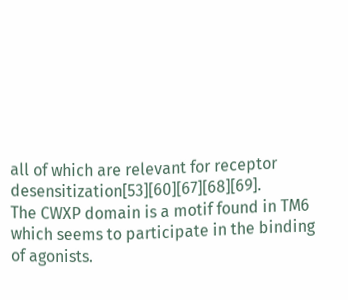all of which are relevant for receptor desensitization[53][60][67][68][69].
The CWXP domain is a motif found in TM6 which seems to participate in the binding of agonists.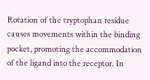Rotation of the tryptophan residue causes movements within the binding pocket, promoting the accommodation of the ligand into the receptor. In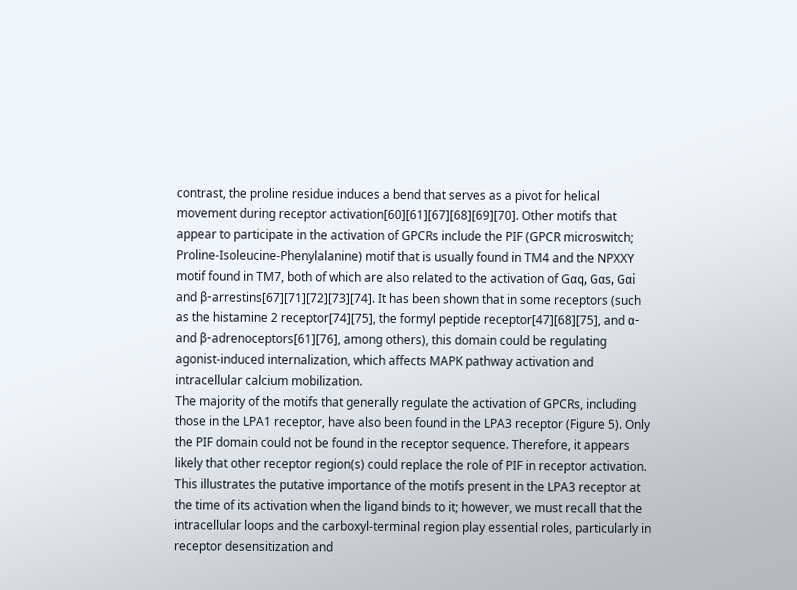contrast, the proline residue induces a bend that serves as a pivot for helical movement during receptor activation[60][61][67][68][69][70]. Other motifs that appear to participate in the activation of GPCRs include the PIF (GPCR microswitch; Proline-Isoleucine-Phenylalanine) motif that is usually found in TM4 and the NPXXY motif found in TM7, both of which are also related to the activation of Gαq, Gαs, Gαi and β-arrestins[67][71][72][73][74]. It has been shown that in some receptors (such as the histamine 2 receptor[74][75], the formyl peptide receptor[47][68][75], and α- and β-adrenoceptors[61][76], among others), this domain could be regulating agonist-induced internalization, which affects MAPK pathway activation and intracellular calcium mobilization.
The majority of the motifs that generally regulate the activation of GPCRs, including those in the LPA1 receptor, have also been found in the LPA3 receptor (Figure 5). Only the PIF domain could not be found in the receptor sequence. Therefore, it appears likely that other receptor region(s) could replace the role of PIF in receptor activation.
This illustrates the putative importance of the motifs present in the LPA3 receptor at the time of its activation when the ligand binds to it; however, we must recall that the intracellular loops and the carboxyl-terminal region play essential roles, particularly in receptor desensitization and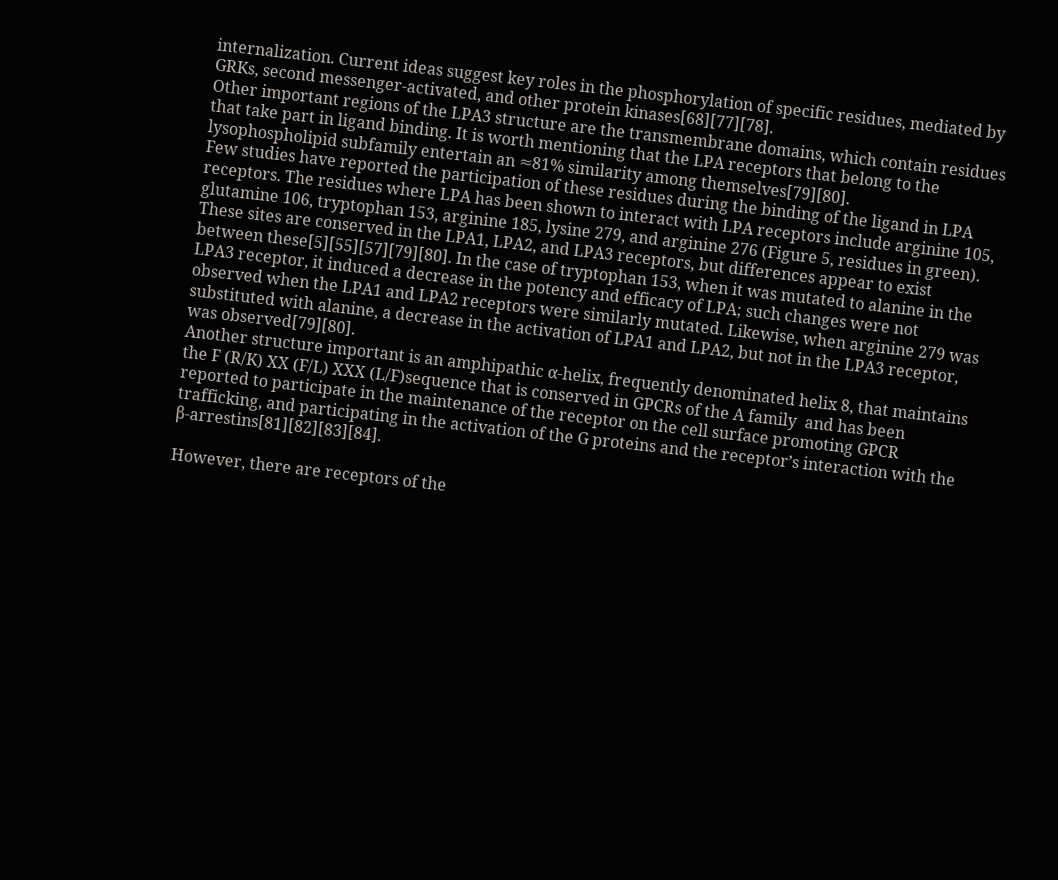internalization. Current ideas suggest key roles in the phosphorylation of specific residues, mediated by GRKs, second messenger-activated, and other protein kinases[68][77][78].
Other important regions of the LPA3 structure are the transmembrane domains, which contain residues that take part in ligand binding. It is worth mentioning that the LPA receptors that belong to the lysophospholipid subfamily entertain an ≈81% similarity among themselves[79][80].
Few studies have reported the participation of these residues during the binding of the ligand in LPA receptors. The residues where LPA has been shown to interact with LPA receptors include arginine 105, glutamine 106, tryptophan 153, arginine 185, lysine 279, and arginine 276 (Figure 5, residues in green). These sites are conserved in the LPA1, LPA2, and LPA3 receptors, but differences appear to exist between these[5][55][57][79][80]. In the case of tryptophan 153, when it was mutated to alanine in the LPA3 receptor, it induced a decrease in the potency and efficacy of LPA; such changes were not observed when the LPA1 and LPA2 receptors were similarly mutated. Likewise, when arginine 279 was substituted with alanine, a decrease in the activation of LPA1 and LPA2, but not in the LPA3 receptor, was observed[79][80].
Another structure important is an amphipathic α-helix, frequently denominated helix 8, that maintains the F (R/K) XX (F/L) XXX (L/F)sequence that is conserved in GPCRs of the A family  and has been reported to participate in the maintenance of the receptor on the cell surface promoting GPCR trafficking, and participating in the activation of the G proteins and the receptor’s interaction with the β-arrestins[81][82][83][84].

However, there are receptors of the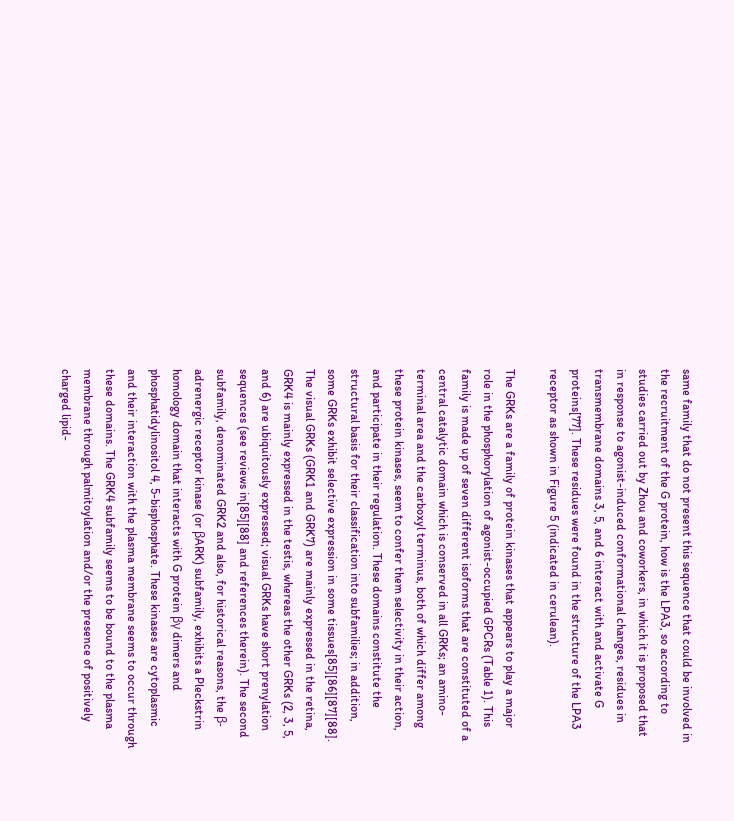same family that do not present this sequence that could be involved in the recruitment of the G protein, how is the LPA3, so according to studies carried out by Zhou and coworkers, in which it is proposed that in response to agonist-induced conformational changes, residues in transmembrane domains 3, 5, and 6 interact with and activate G proteins[77]. These residues were found in the structure of the LPA3 receptor as shown in Figure 5 (indicated in cerulean).

The GRKs are a family of protein kinases that appears to play a major role in the phosphorylation of agonist-occupied GPCRs (Table 1). This family is made up of seven different isoforms that are constituted of a central catalytic domain which is conserved in all GRKs; an amino-terminal area and the carboxyl terminus, both of which differ among these protein kinases, seem to confer them selectivity in their action, and participate in their regulation. These domains constitute the structural basis for their classification into subfamilies; in addition, some GRKs exhibit selective expression in some tissues[85][86][87][88]. The visual GRKs (GRK1 and GRK7) are mainly expressed in the retina, GRK4 is mainly expressed in the testis, whereas the other GRKs (2, 3, 5, and 6) are ubiquitously expressed; visual GRKs have short prenylation sequences (see reviews in[85][88] and references therein). The second subfamily, denominated GRK2 and also, for historical reasons, the β-adrenergic receptor kinase (or βARK) subfamily, exhibits a Pleckstrin homology domain that interacts with G protein βγ dimers and phosphatidylinositol 4, 5-bisphosphate. These kinases are cytoplasmic and their interaction with the plasma membrane seems to occur through these domains. The GRK4 subfamily seems to be bound to the plasma membrane through palmitoylation and/or the presence of positively charged lipid-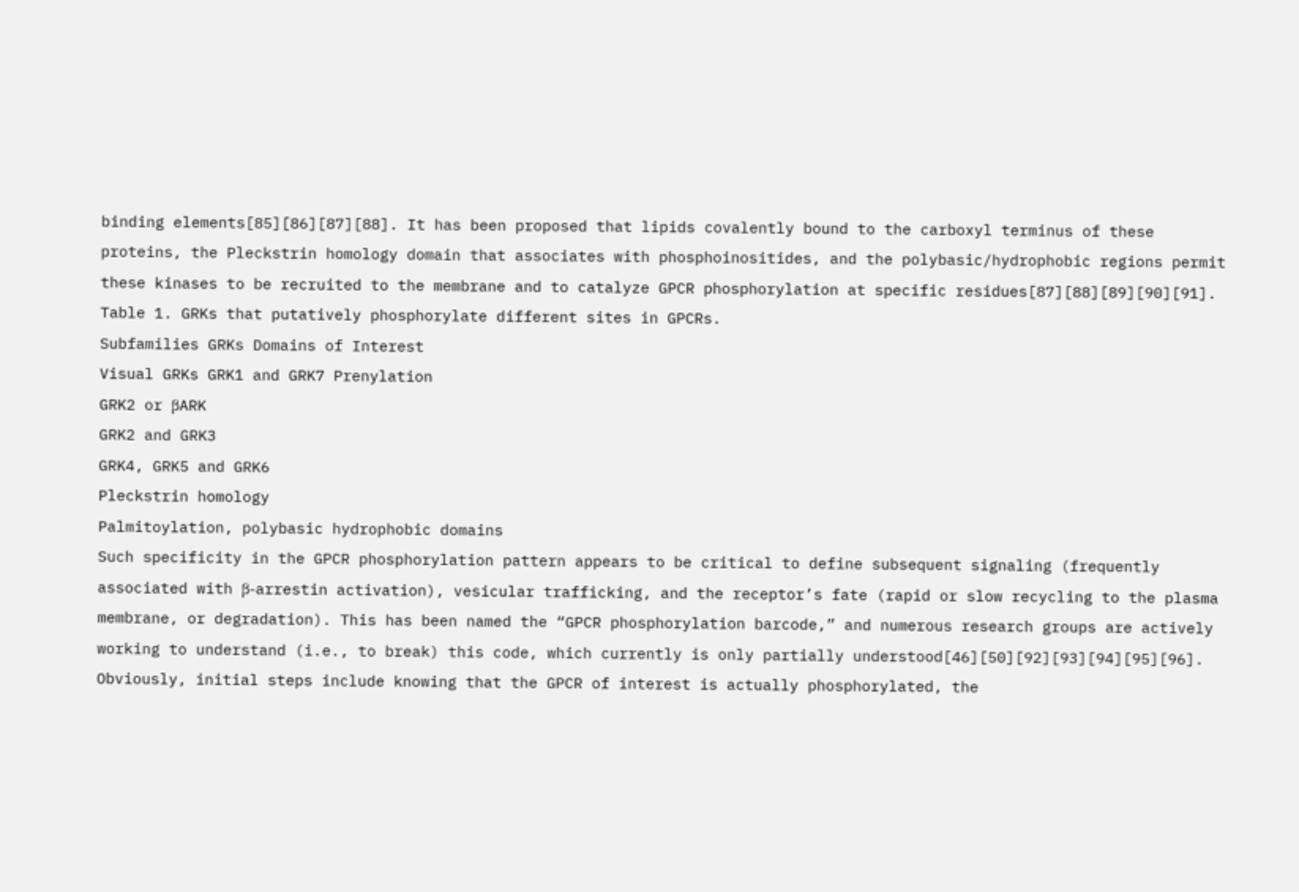binding elements[85][86][87][88]. It has been proposed that lipids covalently bound to the carboxyl terminus of these proteins, the Pleckstrin homology domain that associates with phosphoinositides, and the polybasic/hydrophobic regions permit these kinases to be recruited to the membrane and to catalyze GPCR phosphorylation at specific residues[87][88][89][90][91].
Table 1. GRKs that putatively phosphorylate different sites in GPCRs.
Subfamilies GRKs Domains of Interest
Visual GRKs GRK1 and GRK7 Prenylation
GRK2 or βARK
GRK2 and GRK3
GRK4, GRK5 and GRK6
Pleckstrin homology
Palmitoylation, polybasic hydrophobic domains
Such specificity in the GPCR phosphorylation pattern appears to be critical to define subsequent signaling (frequently associated with β-arrestin activation), vesicular trafficking, and the receptor’s fate (rapid or slow recycling to the plasma membrane, or degradation). This has been named the “GPCR phosphorylation barcode,” and numerous research groups are actively working to understand (i.e., to break) this code, which currently is only partially understood[46][50][92][93][94][95][96]. Obviously, initial steps include knowing that the GPCR of interest is actually phosphorylated, the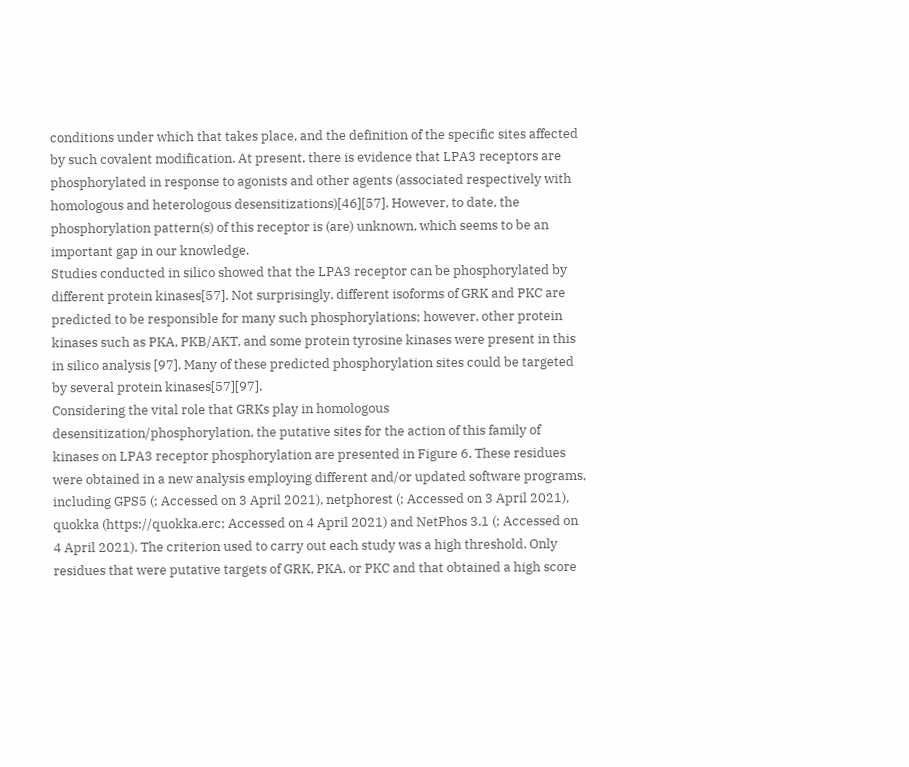conditions under which that takes place, and the definition of the specific sites affected by such covalent modification. At present, there is evidence that LPA3 receptors are phosphorylated in response to agonists and other agents (associated respectively with homologous and heterologous desensitizations)[46][57]. However, to date, the phosphorylation pattern(s) of this receptor is (are) unknown, which seems to be an important gap in our knowledge.
Studies conducted in silico showed that the LPA3 receptor can be phosphorylated by different protein kinases[57]. Not surprisingly, different isoforms of GRK and PKC are predicted to be responsible for many such phosphorylations; however, other protein kinases such as PKA, PKB/AKT, and some protein tyrosine kinases were present in this in silico analysis [97]. Many of these predicted phosphorylation sites could be targeted by several protein kinases[57][97].
Considering the vital role that GRKs play in homologous desensitization/phosphorylation, the putative sites for the action of this family of kinases on LPA3 receptor phosphorylation are presented in Figure 6. These residues were obtained in a new analysis employing different and/or updated software programs, including GPS5 (; Accessed on 3 April 2021), netphorest (; Accessed on 3 April 2021), quokka (https://quokka.erc; Accessed on 4 April 2021) and NetPhos 3.1 (; Accessed on 4 April 2021). The criterion used to carry out each study was a high threshold. Only residues that were putative targets of GRK, PKA, or PKC and that obtained a high score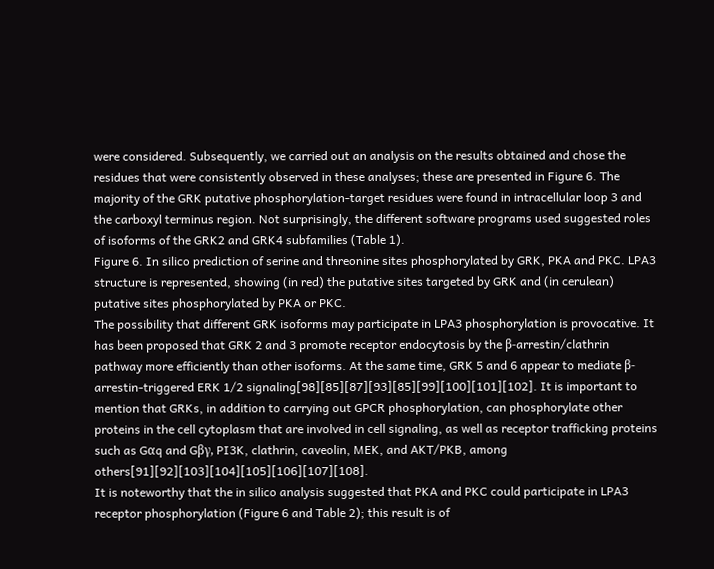were considered. Subsequently, we carried out an analysis on the results obtained and chose the residues that were consistently observed in these analyses; these are presented in Figure 6. The majority of the GRK putative phosphorylation-target residues were found in intracellular loop 3 and the carboxyl terminus region. Not surprisingly, the different software programs used suggested roles of isoforms of the GRK2 and GRK4 subfamilies (Table 1).
Figure 6. In silico prediction of serine and threonine sites phosphorylated by GRK, PKA and PKC. LPA3 structure is represented, showing (in red) the putative sites targeted by GRK and (in cerulean) putative sites phosphorylated by PKA or PKC.
The possibility that different GRK isoforms may participate in LPA3 phosphorylation is provocative. It has been proposed that GRK 2 and 3 promote receptor endocytosis by the β-arrestin/clathrin pathway more efficiently than other isoforms. At the same time, GRK 5 and 6 appear to mediate β-arrestin-triggered ERK 1/2 signaling[98][85][87][93][85][99][100][101][102]. It is important to mention that GRKs, in addition to carrying out GPCR phosphorylation, can phosphorylate other proteins in the cell cytoplasm that are involved in cell signaling, as well as receptor trafficking proteins such as Gαq and Gβγ, PI3K, clathrin, caveolin, MEK, and AKT/PKB, among others[91][92][103][104][105][106][107][108].
It is noteworthy that the in silico analysis suggested that PKA and PKC could participate in LPA3 receptor phosphorylation (Figure 6 and Table 2); this result is of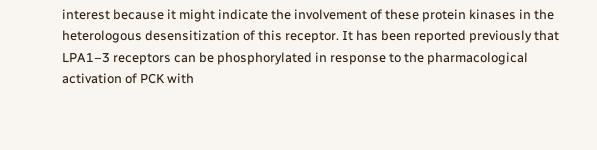interest because it might indicate the involvement of these protein kinases in the heterologous desensitization of this receptor. It has been reported previously that LPA1–3 receptors can be phosphorylated in response to the pharmacological activation of PCK with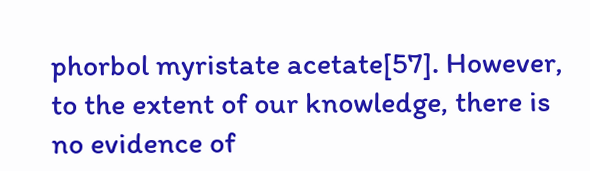phorbol myristate acetate[57]. However, to the extent of our knowledge, there is no evidence of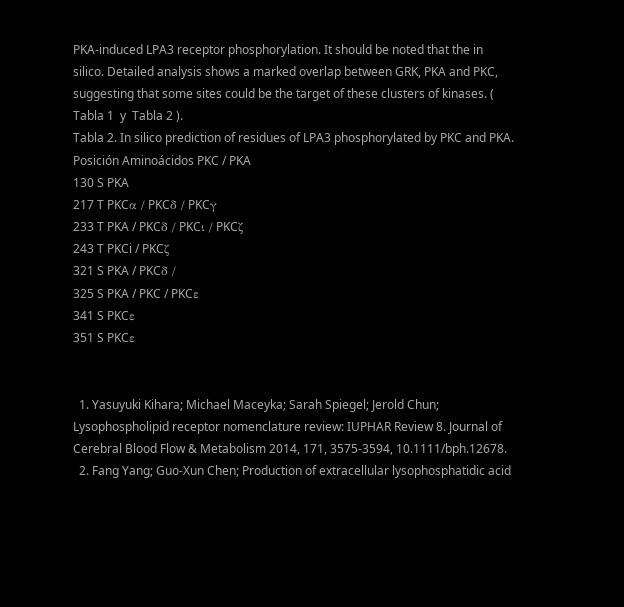PKA-induced LPA3 receptor phosphorylation. It should be noted that the in silico. Detailed analysis shows a marked overlap between GRK, PKA and PKC, suggesting that some sites could be the target of these clusters of kinases. ( Tabla 1  y  Tabla 2 ).
Tabla 2. In silico prediction of residues of LPA3 phosphorylated by PKC and PKA.
Posición Aminoácidos PKC / PKA
130 S PKA
217 T PKCα / PKCδ / PKCγ
233 T PKA / PKCδ / PKCι / PKCζ
243 T PKCi / PKCζ
321 S PKA / PKCδ /
325 S PKA / PKC / PKCε
341 S PKCε
351 S PKCε


  1. Yasuyuki Kihara; Michael Maceyka; Sarah Spiegel; Jerold Chun; Lysophospholipid receptor nomenclature review: IUPHAR Review 8. Journal of Cerebral Blood Flow & Metabolism 2014, 171, 3575-3594, 10.1111/bph.12678.
  2. Fang Yang; Guo-Xun Chen; Production of extracellular lysophosphatidic acid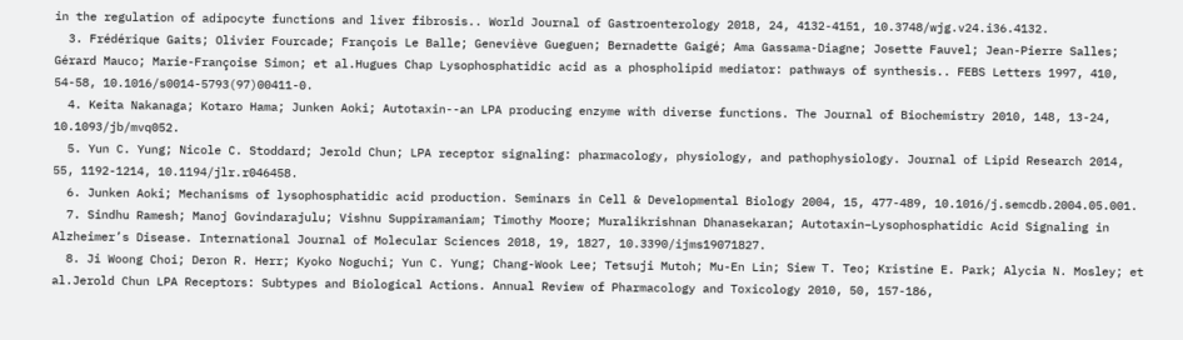in the regulation of adipocyte functions and liver fibrosis.. World Journal of Gastroenterology 2018, 24, 4132-4151, 10.3748/wjg.v24.i36.4132.
  3. Frédérique Gaits; Olivier Fourcade; François Le Balle; Geneviève Gueguen; Bernadette Gaigé; Ama Gassama-Diagne; Josette Fauvel; Jean-Pierre Salles; Gérard Mauco; Marie-Françoise Simon; et al.Hugues Chap Lysophosphatidic acid as a phospholipid mediator: pathways of synthesis.. FEBS Letters 1997, 410, 54-58, 10.1016/s0014-5793(97)00411-0.
  4. Keita Nakanaga; Kotaro Hama; Junken Aoki; Autotaxin--an LPA producing enzyme with diverse functions. The Journal of Biochemistry 2010, 148, 13-24, 10.1093/jb/mvq052.
  5. Yun C. Yung; Nicole C. Stoddard; Jerold Chun; LPA receptor signaling: pharmacology, physiology, and pathophysiology. Journal of Lipid Research 2014, 55, 1192-1214, 10.1194/jlr.r046458.
  6. Junken Aoki; Mechanisms of lysophosphatidic acid production. Seminars in Cell & Developmental Biology 2004, 15, 477-489, 10.1016/j.semcdb.2004.05.001.
  7. Sindhu Ramesh; Manoj Govindarajulu; Vishnu Suppiramaniam; Timothy Moore; Muralikrishnan Dhanasekaran; Autotaxin–Lysophosphatidic Acid Signaling in Alzheimer’s Disease. International Journal of Molecular Sciences 2018, 19, 1827, 10.3390/ijms19071827.
  8. Ji Woong Choi; Deron R. Herr; Kyoko Noguchi; Yun C. Yung; Chang-Wook Lee; Tetsuji Mutoh; Mu-En Lin; Siew T. Teo; Kristine E. Park; Alycia N. Mosley; et al.Jerold Chun LPA Receptors: Subtypes and Biological Actions. Annual Review of Pharmacology and Toxicology 2010, 50, 157-186,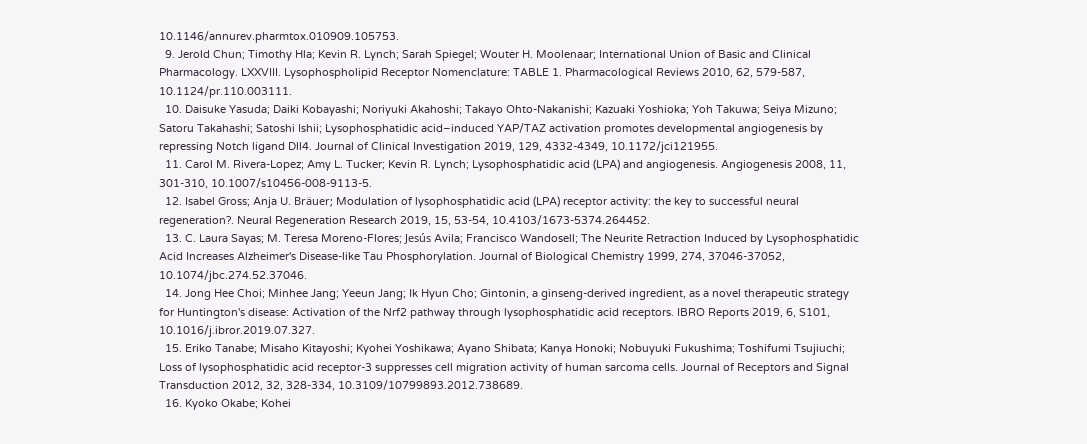10.1146/annurev.pharmtox.010909.105753.
  9. Jerold Chun; Timothy Hla; Kevin R. Lynch; Sarah Spiegel; Wouter H. Moolenaar; International Union of Basic and Clinical Pharmacology. LXXVIII. Lysophospholipid Receptor Nomenclature: TABLE 1. Pharmacological Reviews 2010, 62, 579-587, 10.1124/pr.110.003111.
  10. Daisuke Yasuda; Daiki Kobayashi; Noriyuki Akahoshi; Takayo Ohto-Nakanishi; Kazuaki Yoshioka; Yoh Takuwa; Seiya Mizuno; Satoru Takahashi; Satoshi Ishii; Lysophosphatidic acid–induced YAP/TAZ activation promotes developmental angiogenesis by repressing Notch ligand Dll4. Journal of Clinical Investigation 2019, 129, 4332-4349, 10.1172/jci121955.
  11. Carol M. Rivera-Lopez; Amy L. Tucker; Kevin R. Lynch; Lysophosphatidic acid (LPA) and angiogenesis. Angiogenesis 2008, 11, 301-310, 10.1007/s10456-008-9113-5.
  12. Isabel Gross; Anja U. Bräuer; Modulation of lysophosphatidic acid (LPA) receptor activity: the key to successful neural regeneration?. Neural Regeneration Research 2019, 15, 53-54, 10.4103/1673-5374.264452.
  13. C. Laura Sayas; M. Teresa Moreno-Flores; Jesús Avila; Francisco Wandosell; The Neurite Retraction Induced by Lysophosphatidic Acid Increases Alzheimer's Disease-like Tau Phosphorylation. Journal of Biological Chemistry 1999, 274, 37046-37052, 10.1074/jbc.274.52.37046.
  14. Jong Hee Choi; Minhee Jang; Yeeun Jang; Ik Hyun Cho; Gintonin, a ginseng-derived ingredient, as a novel therapeutic strategy for Huntington's disease: Activation of the Nrf2 pathway through lysophosphatidic acid receptors. IBRO Reports 2019, 6, S101, 10.1016/j.ibror.2019.07.327.
  15. Eriko Tanabe; Misaho Kitayoshi; Kyohei Yoshikawa; Ayano Shibata; Kanya Honoki; Nobuyuki Fukushima; Toshifumi Tsujiuchi; Loss of lysophosphatidic acid receptor-3 suppresses cell migration activity of human sarcoma cells. Journal of Receptors and Signal Transduction 2012, 32, 328-334, 10.3109/10799893.2012.738689.
  16. Kyoko Okabe; Kohei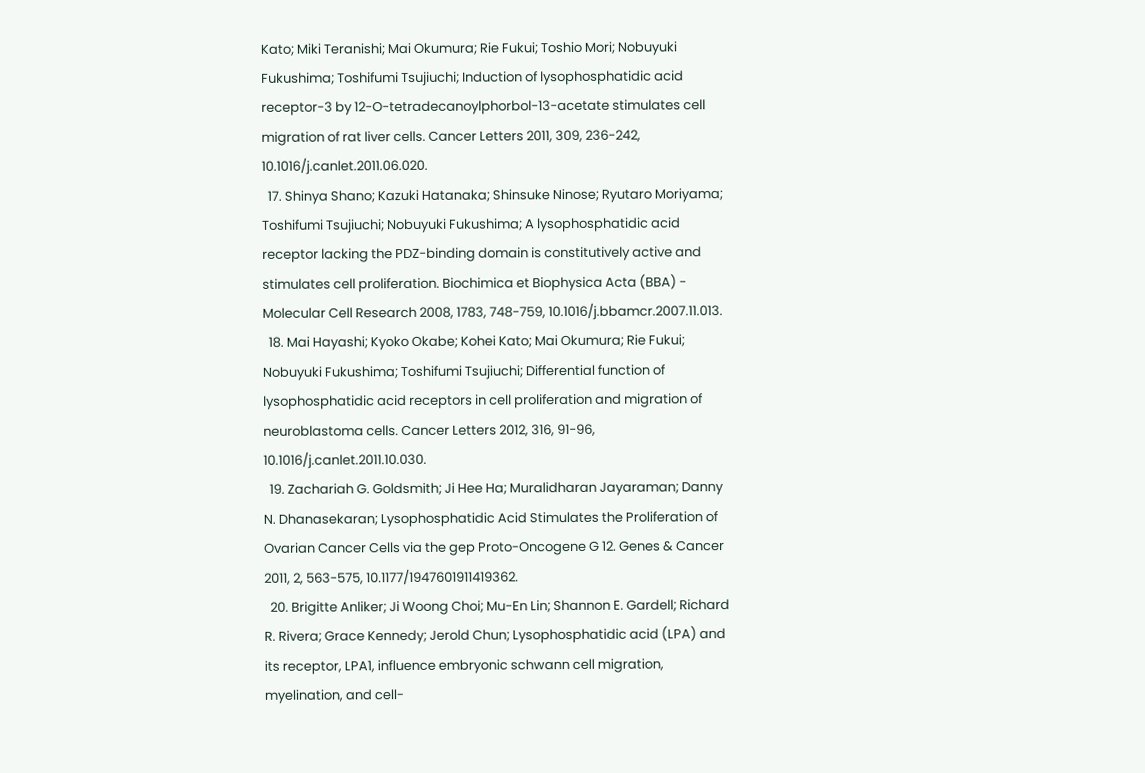Kato; Miki Teranishi; Mai Okumura; Rie Fukui; Toshio Mori; Nobuyuki Fukushima; Toshifumi Tsujiuchi; Induction of lysophosphatidic acid receptor-3 by 12-O-tetradecanoylphorbol-13-acetate stimulates cell migration of rat liver cells. Cancer Letters 2011, 309, 236-242, 10.1016/j.canlet.2011.06.020.
  17. Shinya Shano; Kazuki Hatanaka; Shinsuke Ninose; Ryutaro Moriyama; Toshifumi Tsujiuchi; Nobuyuki Fukushima; A lysophosphatidic acid receptor lacking the PDZ-binding domain is constitutively active and stimulates cell proliferation. Biochimica et Biophysica Acta (BBA) - Molecular Cell Research 2008, 1783, 748-759, 10.1016/j.bbamcr.2007.11.013.
  18. Mai Hayashi; Kyoko Okabe; Kohei Kato; Mai Okumura; Rie Fukui; Nobuyuki Fukushima; Toshifumi Tsujiuchi; Differential function of lysophosphatidic acid receptors in cell proliferation and migration of neuroblastoma cells. Cancer Letters 2012, 316, 91-96, 10.1016/j.canlet.2011.10.030.
  19. Zachariah G. Goldsmith; Ji Hee Ha; Muralidharan Jayaraman; Danny N. Dhanasekaran; Lysophosphatidic Acid Stimulates the Proliferation of Ovarian Cancer Cells via the gep Proto-Oncogene G 12. Genes & Cancer 2011, 2, 563-575, 10.1177/1947601911419362.
  20. Brigitte Anliker; Ji Woong Choi; Mu-En Lin; Shannon E. Gardell; Richard R. Rivera; Grace Kennedy; Jerold Chun; Lysophosphatidic acid (LPA) and its receptor, LPA1, influence embryonic schwann cell migration, myelination, and cell-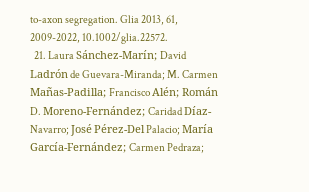to-axon segregation. Glia 2013, 61, 2009-2022, 10.1002/glia.22572.
  21. Laura Sánchez-Marín; David Ladrón de Guevara-Miranda; M. Carmen Mañas-Padilla; Francisco Alén; Román D. Moreno-Fernández; Caridad Díaz-Navarro; José Pérez-Del Palacio; María García-Fernández; Carmen Pedraza;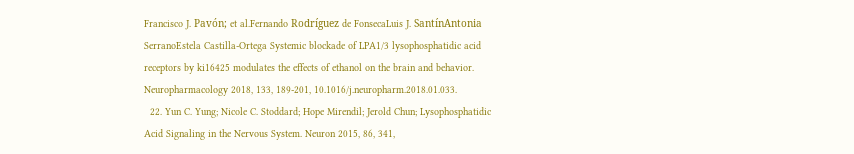Francisco J. Pavón; et al.Fernando Rodríguez de FonsecaLuis J. SantínAntonia SerranoEstela Castilla-Ortega Systemic blockade of LPA1/3 lysophosphatidic acid receptors by ki16425 modulates the effects of ethanol on the brain and behavior. Neuropharmacology 2018, 133, 189-201, 10.1016/j.neuropharm.2018.01.033.
  22. Yun C. Yung; Nicole C. Stoddard; Hope Mirendil; Jerold Chun; Lysophosphatidic Acid Signaling in the Nervous System. Neuron 2015, 86, 341,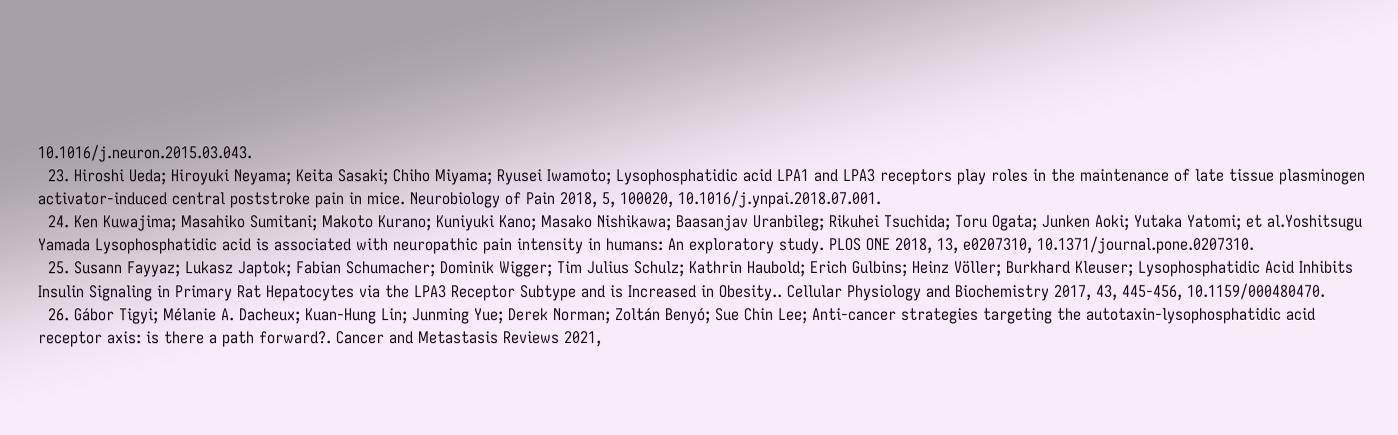10.1016/j.neuron.2015.03.043.
  23. Hiroshi Ueda; Hiroyuki Neyama; Keita Sasaki; Chiho Miyama; Ryusei Iwamoto; Lysophosphatidic acid LPA1 and LPA3 receptors play roles in the maintenance of late tissue plasminogen activator-induced central poststroke pain in mice. Neurobiology of Pain 2018, 5, 100020, 10.1016/j.ynpai.2018.07.001.
  24. Ken Kuwajima; Masahiko Sumitani; Makoto Kurano; Kuniyuki Kano; Masako Nishikawa; Baasanjav Uranbileg; Rikuhei Tsuchida; Toru Ogata; Junken Aoki; Yutaka Yatomi; et al.Yoshitsugu Yamada Lysophosphatidic acid is associated with neuropathic pain intensity in humans: An exploratory study. PLOS ONE 2018, 13, e0207310, 10.1371/journal.pone.0207310.
  25. Susann Fayyaz; Lukasz Japtok; Fabian Schumacher; Dominik Wigger; Tim Julius Schulz; Kathrin Haubold; Erich Gulbins; Heinz Völler; Burkhard Kleuser; Lysophosphatidic Acid Inhibits Insulin Signaling in Primary Rat Hepatocytes via the LPA3 Receptor Subtype and is Increased in Obesity.. Cellular Physiology and Biochemistry 2017, 43, 445-456, 10.1159/000480470.
  26. Gábor Tigyi; Mélanie A. Dacheux; Kuan-Hung Lin; Junming Yue; Derek Norman; Zoltán Benyó; Sue Chin Lee; Anti-cancer strategies targeting the autotaxin-lysophosphatidic acid receptor axis: is there a path forward?. Cancer and Metastasis Reviews 2021,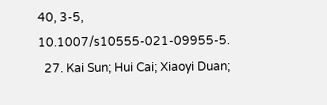40, 3-5, 10.1007/s10555-021-09955-5.
  27. Kai Sun; Hui Cai; Xiaoyi Duan;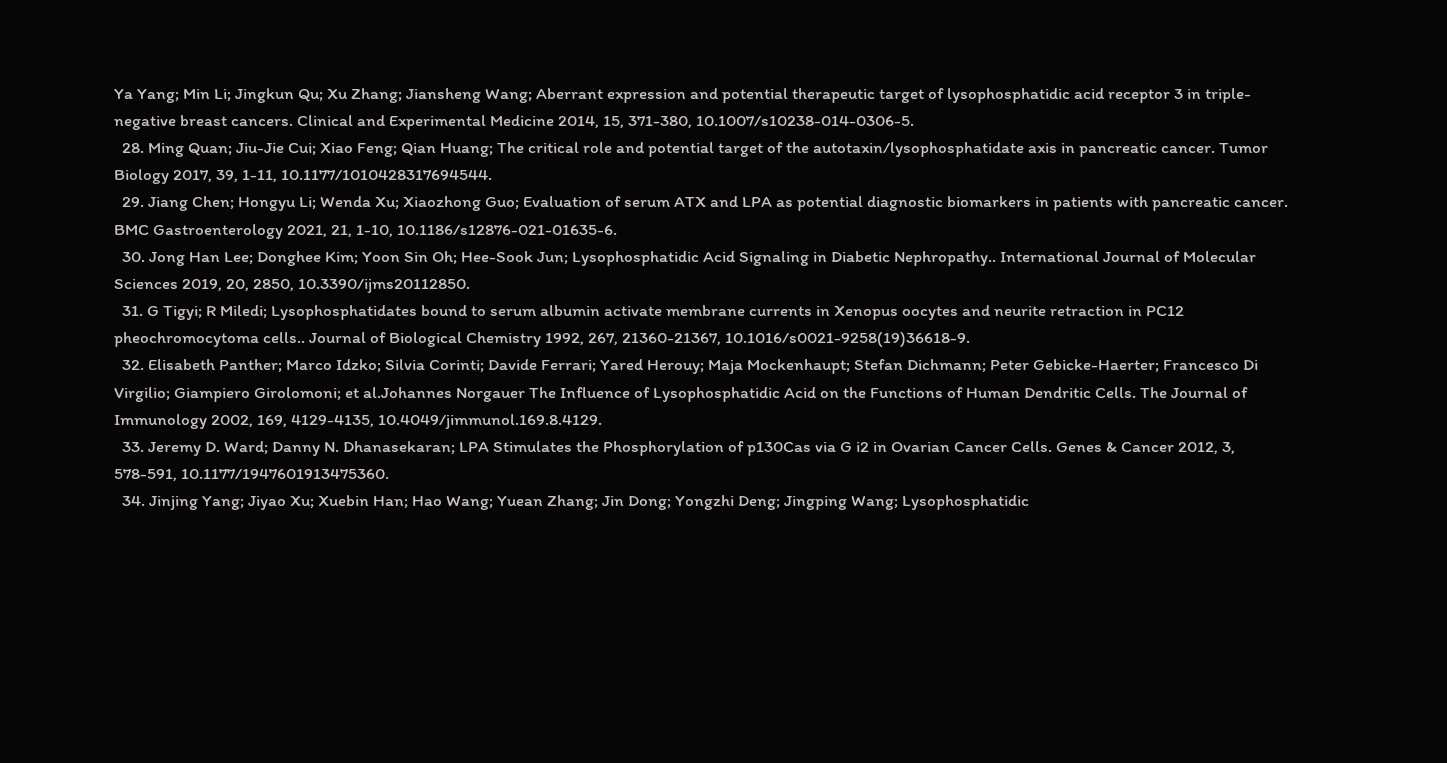Ya Yang; Min Li; Jingkun Qu; Xu Zhang; Jiansheng Wang; Aberrant expression and potential therapeutic target of lysophosphatidic acid receptor 3 in triple-negative breast cancers. Clinical and Experimental Medicine 2014, 15, 371-380, 10.1007/s10238-014-0306-5.
  28. Ming Quan; Jiu-Jie Cui; Xiao Feng; Qian Huang; The critical role and potential target of the autotaxin/lysophosphatidate axis in pancreatic cancer. Tumor Biology 2017, 39, 1-11, 10.1177/1010428317694544.
  29. Jiang Chen; Hongyu Li; Wenda Xu; Xiaozhong Guo; Evaluation of serum ATX and LPA as potential diagnostic biomarkers in patients with pancreatic cancer. BMC Gastroenterology 2021, 21, 1-10, 10.1186/s12876-021-01635-6.
  30. Jong Han Lee; Donghee Kim; Yoon Sin Oh; Hee-Sook Jun; Lysophosphatidic Acid Signaling in Diabetic Nephropathy.. International Journal of Molecular Sciences 2019, 20, 2850, 10.3390/ijms20112850.
  31. G Tigyi; R Miledi; Lysophosphatidates bound to serum albumin activate membrane currents in Xenopus oocytes and neurite retraction in PC12 pheochromocytoma cells.. Journal of Biological Chemistry 1992, 267, 21360-21367, 10.1016/s0021-9258(19)36618-9.
  32. Elisabeth Panther; Marco Idzko; Silvia Corinti; Davide Ferrari; Yared Herouy; Maja Mockenhaupt; Stefan Dichmann; Peter Gebicke-Haerter; Francesco Di Virgilio; Giampiero Girolomoni; et al.Johannes Norgauer The Influence of Lysophosphatidic Acid on the Functions of Human Dendritic Cells. The Journal of Immunology 2002, 169, 4129-4135, 10.4049/jimmunol.169.8.4129.
  33. Jeremy D. Ward; Danny N. Dhanasekaran; LPA Stimulates the Phosphorylation of p130Cas via G i2 in Ovarian Cancer Cells. Genes & Cancer 2012, 3, 578-591, 10.1177/1947601913475360.
  34. Jinjing Yang; Jiyao Xu; Xuebin Han; Hao Wang; Yuean Zhang; Jin Dong; Yongzhi Deng; Jingping Wang; Lysophosphatidic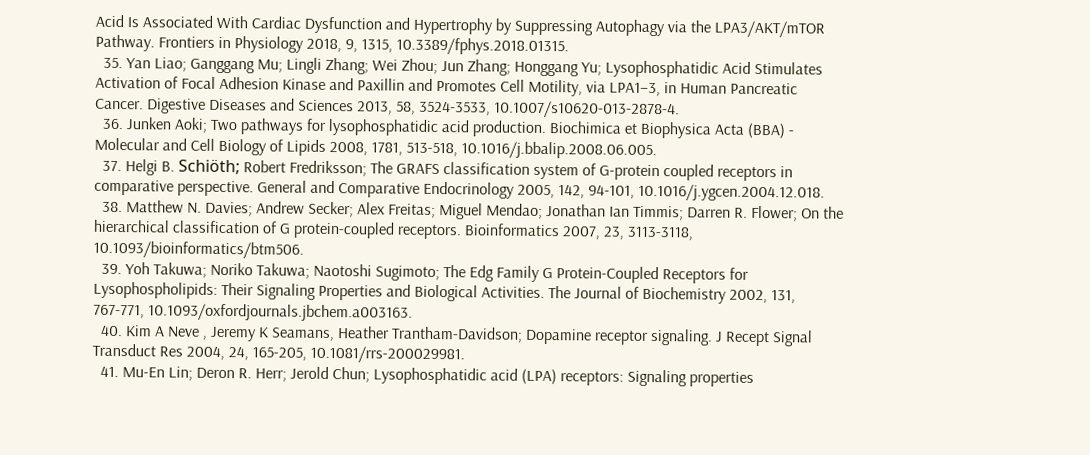Acid Is Associated With Cardiac Dysfunction and Hypertrophy by Suppressing Autophagy via the LPA3/AKT/mTOR Pathway. Frontiers in Physiology 2018, 9, 1315, 10.3389/fphys.2018.01315.
  35. Yan Liao; Ganggang Mu; Lingli Zhang; Wei Zhou; Jun Zhang; Honggang Yu; Lysophosphatidic Acid Stimulates Activation of Focal Adhesion Kinase and Paxillin and Promotes Cell Motility, via LPA1–3, in Human Pancreatic Cancer. Digestive Diseases and Sciences 2013, 58, 3524-3533, 10.1007/s10620-013-2878-4.
  36. Junken Aoki; Two pathways for lysophosphatidic acid production. Biochimica et Biophysica Acta (BBA) - Molecular and Cell Biology of Lipids 2008, 1781, 513-518, 10.1016/j.bbalip.2008.06.005.
  37. Helgi B. Schiöth; Robert Fredriksson; The GRAFS classification system of G-protein coupled receptors in comparative perspective. General and Comparative Endocrinology 2005, 142, 94-101, 10.1016/j.ygcen.2004.12.018.
  38. Matthew N. Davies; Andrew Secker; Alex Freitas; Miguel Mendao; Jonathan Ian Timmis; Darren R. Flower; On the hierarchical classification of G protein-coupled receptors. Bioinformatics 2007, 23, 3113-3118, 10.1093/bioinformatics/btm506.
  39. Yoh Takuwa; Noriko Takuwa; Naotoshi Sugimoto; The Edg Family G Protein-Coupled Receptors for Lysophospholipids: Their Signaling Properties and Biological Activities. The Journal of Biochemistry 2002, 131, 767-771, 10.1093/oxfordjournals.jbchem.a003163.
  40. Kim A Neve , Jeremy K Seamans, Heather Trantham-Davidson; Dopamine receptor signaling. J Recept Signal Transduct Res 2004, 24, 165-205, 10.1081/rrs-200029981.
  41. Mu-En Lin; Deron R. Herr; Jerold Chun; Lysophosphatidic acid (LPA) receptors: Signaling properties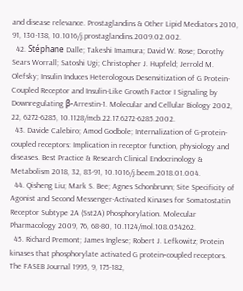and disease relevance. Prostaglandins & Other Lipid Mediators 2010, 91, 130-138, 10.1016/j.prostaglandins.2009.02.002.
  42. Stéphane Dalle; Takeshi Imamura; David W. Rose; Dorothy Sears Worrall; Satoshi Ugi; Christopher J. Hupfeld; Jerrold M. Olefsky; Insulin Induces Heterologous Desensitization of G Protein-Coupled Receptor and Insulin-Like Growth Factor I Signaling by Downregulating β-Arrestin-1. Molecular and Cellular Biology 2002, 22, 6272-6285, 10.1128/mcb.22.17.6272-6285.2002.
  43. Davide Calebiro; Amod Godbole; Internalization of G-protein-coupled receptors: Implication in receptor function, physiology and diseases. Best Practice & Research Clinical Endocrinology & Metabolism 2018, 32, 83-91, 10.1016/j.beem.2018.01.004.
  44. Qisheng Liu; Mark S. Bee; Agnes Schonbrunn; Site Specificity of Agonist and Second Messenger-Activated Kinases for Somatostatin Receptor Subtype 2A (Sst2A) Phosphorylation. Molecular Pharmacology 2009, 76, 68-80, 10.1124/mol.108.054262.
  45. Richard Premont; James Inglese; Robert J. Lefkowitz; Protein kinases that phosphorylate activated G protein‐coupled receptors. The FASEB Journal 1995, 9, 175-182,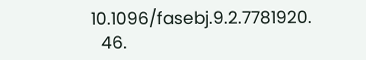10.1096/fasebj.9.2.7781920.
  46.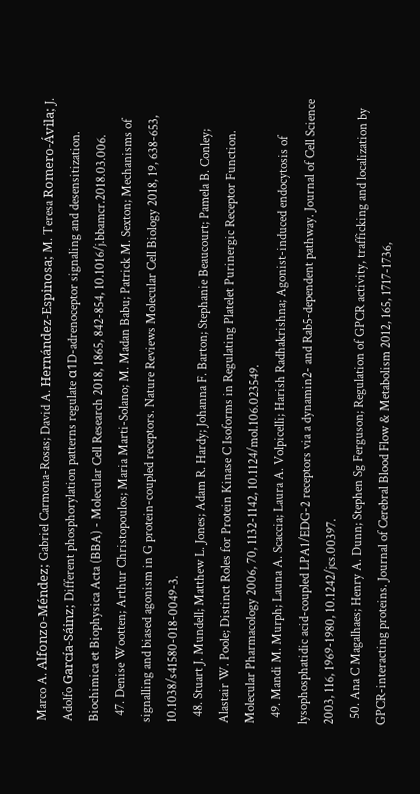Marco A. Alfonzo-Méndez; Gabriel Carmona-Rosas; David A. Hernández-Espinosa; M. Teresa Romero-Ávila; J. Adolfo García-Sáinz; Different phosphorylation patterns regulate α1D-adrenoceptor signaling and desensitization. Biochimica et Biophysica Acta (BBA) - Molecular Cell Research 2018, 1865, 842-854, 10.1016/j.bbamcr.2018.03.006.
  47. Denise Wootten; Arthur Christopoulos; Maria Marti-Solano; M. Madan Babu; Patrick M. Sexton; Mechanisms of signalling and biased agonism in G protein-coupled receptors. Nature Reviews Molecular Cell Biology 2018, 19, 638-653, 10.1038/s41580-018-0049-3.
  48. Stuart J. Mundell; Matthew L. Jones; Adam R. Hardy; Johanna F. Barton; Stephanie Beaucourt; Pamela B. Conley; Alastair W. Poole; Distinct Roles for Protein Kinase C Isoforms in Regulating Platelet Purinergic Receptor Function. Molecular Pharmacology 2006, 70, 1132-1142, 10.1124/mol.106.023549.
  49. Mandi M. Murph; Launa A. Scaccia; Laura A. Volpicelli; Harish Radhakrishna; Agonist-induced endocytosis of lysophosphatidic acid-coupled LPA1/EDG-2 receptors via a dynamin2- and Rab5-dependent pathway. Journal of Cell Science 2003, 116, 1969-1980, 10.1242/jcs.00397.
  50. Ana C Magalhaes; Henry A. Dunn; Stephen Sg Ferguson; Regulation of GPCR activity, trafficking and localization by GPCR-interacting proteins. Journal of Cerebral Blood Flow & Metabolism 2012, 165, 1717-1736,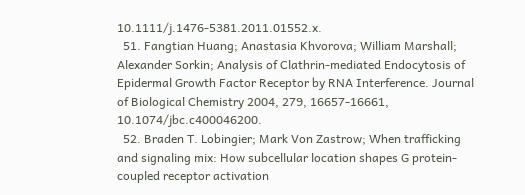10.1111/j.1476-5381.2011.01552.x.
  51. Fangtian Huang; Anastasia Khvorova; William Marshall; Alexander Sorkin; Analysis of Clathrin-mediated Endocytosis of Epidermal Growth Factor Receptor by RNA Interference. Journal of Biological Chemistry 2004, 279, 16657-16661, 10.1074/jbc.c400046200.
  52. Braden T. Lobingier; Mark Von Zastrow; When trafficking and signaling mix: How subcellular location shapes G protein-coupled receptor activation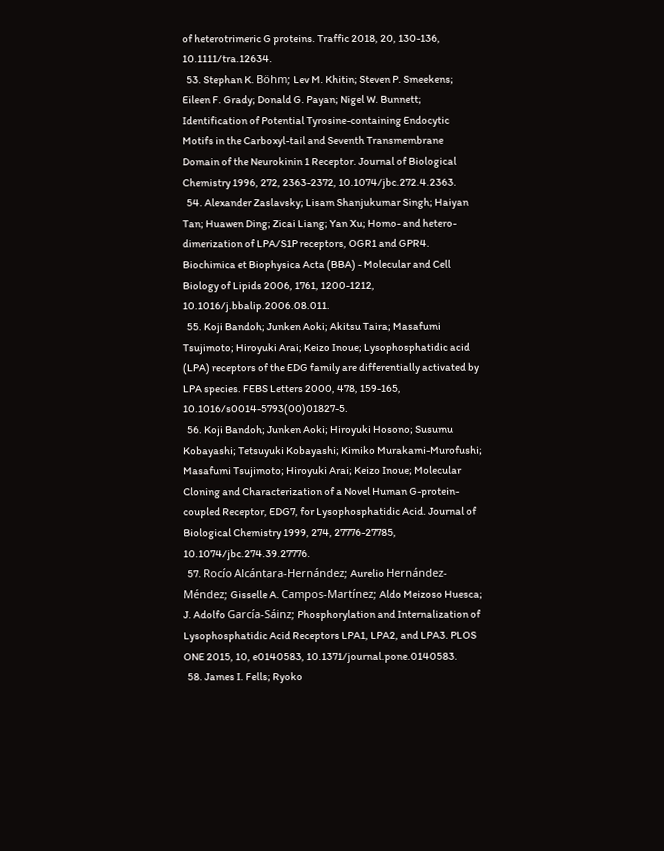of heterotrimeric G proteins. Traffic 2018, 20, 130-136, 10.1111/tra.12634.
  53. Stephan K. Böhm; Lev M. Khitin; Steven P. Smeekens; Eileen F. Grady; Donald G. Payan; Nigel W. Bunnett; Identification of Potential Tyrosine-containing Endocytic Motifs in the Carboxyl-tail and Seventh Transmembrane Domain of the Neurokinin 1 Receptor. Journal of Biological Chemistry 1996, 272, 2363-2372, 10.1074/jbc.272.4.2363.
  54. Alexander Zaslavsky; Lisam Shanjukumar Singh; Haiyan Tan; Huawen Ding; Zicai Liang; Yan Xu; Homo- and hetero-dimerization of LPA/S1P receptors, OGR1 and GPR4. Biochimica et Biophysica Acta (BBA) - Molecular and Cell Biology of Lipids 2006, 1761, 1200-1212, 10.1016/j.bbalip.2006.08.011.
  55. Koji Bandoh; Junken Aoki; Akitsu Taira; Masafumi Tsujimoto; Hiroyuki Arai; Keizo Inoue; Lysophosphatidic acid (LPA) receptors of the EDG family are differentially activated by LPA species. FEBS Letters 2000, 478, 159-165, 10.1016/s0014-5793(00)01827-5.
  56. Koji Bandoh; Junken Aoki; Hiroyuki Hosono; Susumu Kobayashi; Tetsuyuki Kobayashi; Kimiko Murakami-Murofushi; Masafumi Tsujimoto; Hiroyuki Arai; Keizo Inoue; Molecular Cloning and Characterization of a Novel Human G-protein-coupled Receptor, EDG7, for Lysophosphatidic Acid. Journal of Biological Chemistry 1999, 274, 27776-27785, 10.1074/jbc.274.39.27776.
  57. Rocío Alcántara-Hernández; Aurelio Hernández-Méndez; Gisselle A. Campos-Martínez; Aldo Meizoso Huesca; J. Adolfo García-Sáinz; Phosphorylation and Internalization of Lysophosphatidic Acid Receptors LPA1, LPA2, and LPA3. PLOS ONE 2015, 10, e0140583, 10.1371/journal.pone.0140583.
  58. James I. Fells; Ryoko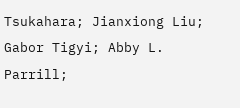Tsukahara; Jianxiong Liu; Gabor Tigyi; Abby L. Parrill;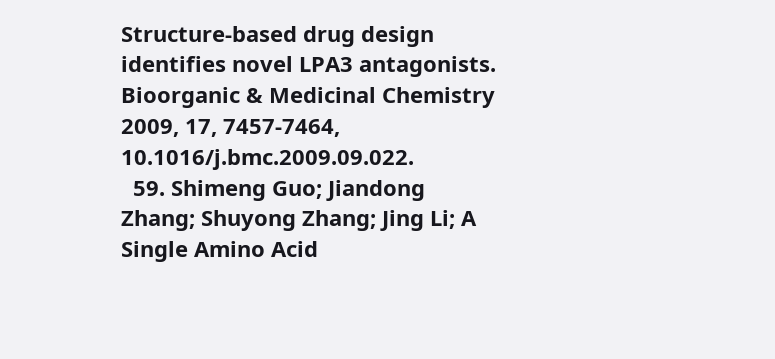Structure-based drug design identifies novel LPA3 antagonists. Bioorganic & Medicinal Chemistry 2009, 17, 7457-7464, 10.1016/j.bmc.2009.09.022.
  59. Shimeng Guo; Jiandong Zhang; Shuyong Zhang; Jing Li; A Single Amino Acid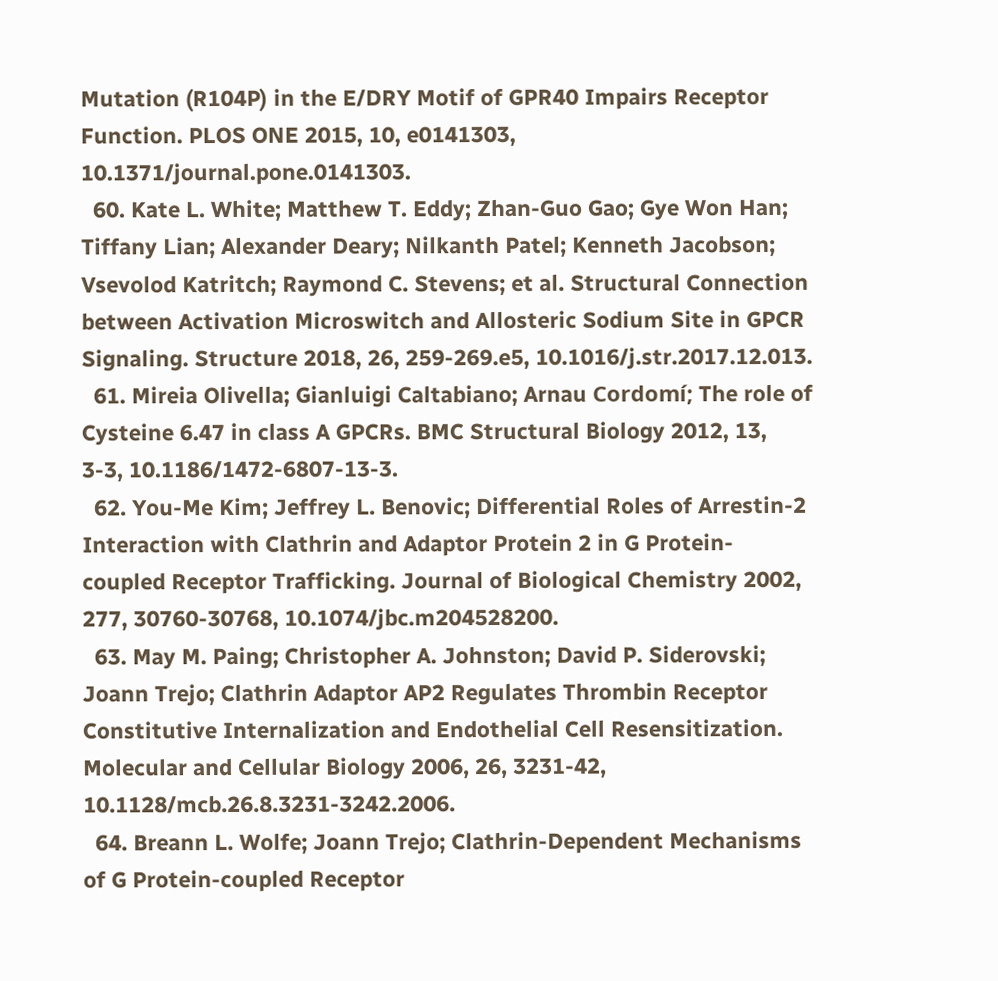Mutation (R104P) in the E/DRY Motif of GPR40 Impairs Receptor Function. PLOS ONE 2015, 10, e0141303, 10.1371/journal.pone.0141303.
  60. Kate L. White; Matthew T. Eddy; Zhan-Guo Gao; Gye Won Han; Tiffany Lian; Alexander Deary; Nilkanth Patel; Kenneth Jacobson; Vsevolod Katritch; Raymond C. Stevens; et al. Structural Connection between Activation Microswitch and Allosteric Sodium Site in GPCR Signaling. Structure 2018, 26, 259-269.e5, 10.1016/j.str.2017.12.013.
  61. Mireia Olivella; Gianluigi Caltabiano; Arnau Cordomí; The role of Cysteine 6.47 in class A GPCRs. BMC Structural Biology 2012, 13, 3-3, 10.1186/1472-6807-13-3.
  62. You-Me Kim; Jeffrey L. Benovic; Differential Roles of Arrestin-2 Interaction with Clathrin and Adaptor Protein 2 in G Protein-coupled Receptor Trafficking. Journal of Biological Chemistry 2002, 277, 30760-30768, 10.1074/jbc.m204528200.
  63. May M. Paing; Christopher A. Johnston; David P. Siderovski; Joann Trejo; Clathrin Adaptor AP2 Regulates Thrombin Receptor Constitutive Internalization and Endothelial Cell Resensitization. Molecular and Cellular Biology 2006, 26, 3231-42, 10.1128/mcb.26.8.3231-3242.2006.
  64. Breann L. Wolfe; Joann Trejo; Clathrin-Dependent Mechanisms of G Protein-coupled Receptor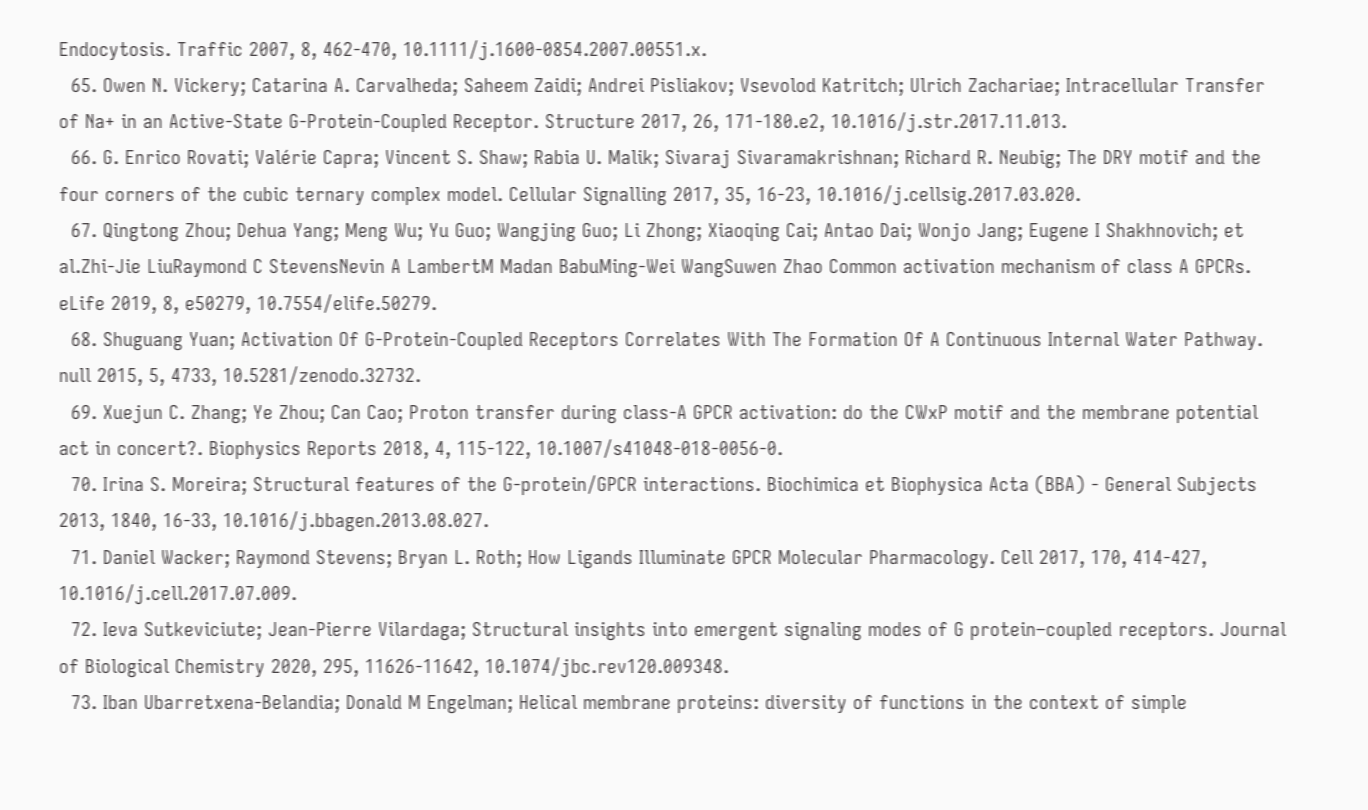Endocytosis. Traffic 2007, 8, 462-470, 10.1111/j.1600-0854.2007.00551.x.
  65. Owen N. Vickery; Catarina A. Carvalheda; Saheem Zaidi; Andrei Pisliakov; Vsevolod Katritch; Ulrich Zachariae; Intracellular Transfer of Na+ in an Active-State G-Protein-Coupled Receptor. Structure 2017, 26, 171-180.e2, 10.1016/j.str.2017.11.013.
  66. G. Enrico Rovati; Valérie Capra; Vincent S. Shaw; Rabia U. Malik; Sivaraj Sivaramakrishnan; Richard R. Neubig; The DRY motif and the four corners of the cubic ternary complex model. Cellular Signalling 2017, 35, 16-23, 10.1016/j.cellsig.2017.03.020.
  67. Qingtong Zhou; Dehua Yang; Meng Wu; Yu Guo; Wangjing Guo; Li Zhong; Xiaoqing Cai; Antao Dai; Wonjo Jang; Eugene I Shakhnovich; et al.Zhi-Jie LiuRaymond C StevensNevin A LambertM Madan BabuMing-Wei WangSuwen Zhao Common activation mechanism of class A GPCRs. eLife 2019, 8, e50279, 10.7554/elife.50279.
  68. Shuguang Yuan; Activation Of G-Protein-Coupled Receptors Correlates With The Formation Of A Continuous Internal Water Pathway. null 2015, 5, 4733, 10.5281/zenodo.32732.
  69. Xuejun C. Zhang; Ye Zhou; Can Cao; Proton transfer during class-A GPCR activation: do the CWxP motif and the membrane potential act in concert?. Biophysics Reports 2018, 4, 115-122, 10.1007/s41048-018-0056-0.
  70. Irina S. Moreira; Structural features of the G-protein/GPCR interactions. Biochimica et Biophysica Acta (BBA) - General Subjects 2013, 1840, 16-33, 10.1016/j.bbagen.2013.08.027.
  71. Daniel Wacker; Raymond Stevens; Bryan L. Roth; How Ligands Illuminate GPCR Molecular Pharmacology. Cell 2017, 170, 414-427, 10.1016/j.cell.2017.07.009.
  72. Ieva Sutkeviciute; Jean-Pierre Vilardaga; Structural insights into emergent signaling modes of G protein–coupled receptors. Journal of Biological Chemistry 2020, 295, 11626-11642, 10.1074/jbc.rev120.009348.
  73. Iban Ubarretxena-Belandia; Donald M Engelman; Helical membrane proteins: diversity of functions in the context of simple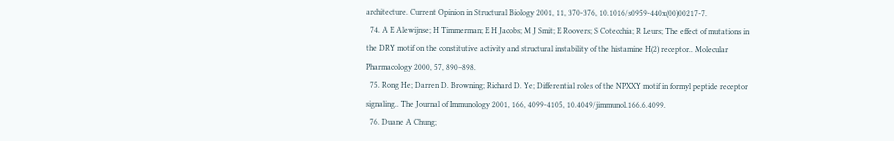architecture. Current Opinion in Structural Biology 2001, 11, 370-376, 10.1016/s0959-440x(00)00217-7.
  74. A E Alewijnse; H Timmerman; E H Jacobs; M J Smit; E Roovers; S Cotecchia; R Leurs; The effect of mutations in the DRY motif on the constitutive activity and structural instability of the histamine H(2) receptor.. Molecular Pharmacology 2000, 57, 890–898.
  75. Rong He; Darren D. Browning; Richard D. Ye; Differential roles of the NPXXY motif in formyl peptide receptor signaling.. The Journal of Immunology 2001, 166, 4099-4105, 10.4049/jimmunol.166.6.4099.
  76. Duane A Chung;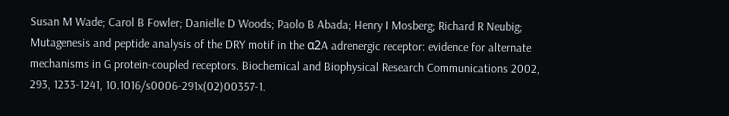Susan M Wade; Carol B Fowler; Danielle D Woods; Paolo B Abada; Henry I Mosberg; Richard R Neubig; Mutagenesis and peptide analysis of the DRY motif in the α2A adrenergic receptor: evidence for alternate mechanisms in G protein-coupled receptors. Biochemical and Biophysical Research Communications 2002, 293, 1233-1241, 10.1016/s0006-291x(02)00357-1.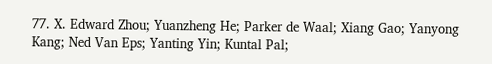77. X. Edward Zhou; Yuanzheng He; Parker de Waal; Xiang Gao; Yanyong Kang; Ned Van Eps; Yanting Yin; Kuntal Pal;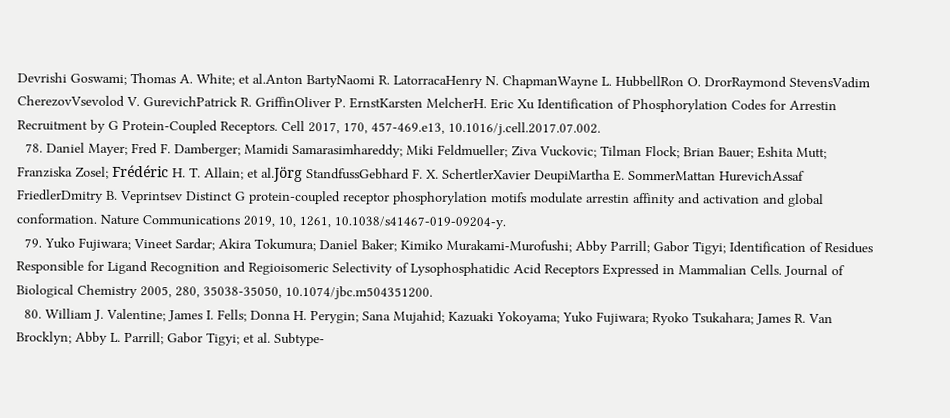Devrishi Goswami; Thomas A. White; et al.Anton BartyNaomi R. LatorracaHenry N. ChapmanWayne L. HubbellRon O. DrorRaymond StevensVadim CherezovVsevolod V. GurevichPatrick R. GriffinOliver P. ErnstKarsten MelcherH. Eric Xu Identification of Phosphorylation Codes for Arrestin Recruitment by G Protein-Coupled Receptors. Cell 2017, 170, 457-469.e13, 10.1016/j.cell.2017.07.002.
  78. Daniel Mayer; Fred F. Damberger; Mamidi Samarasimhareddy; Miki Feldmueller; Ziva Vuckovic; Tilman Flock; Brian Bauer; Eshita Mutt; Franziska Zosel; Frédéric H. T. Allain; et al.Jörg StandfussGebhard F. X. SchertlerXavier DeupiMartha E. SommerMattan HurevichAssaf FriedlerDmitry B. Veprintsev Distinct G protein-coupled receptor phosphorylation motifs modulate arrestin affinity and activation and global conformation. Nature Communications 2019, 10, 1261, 10.1038/s41467-019-09204-y.
  79. Yuko Fujiwara; Vineet Sardar; Akira Tokumura; Daniel Baker; Kimiko Murakami-Murofushi; Abby Parrill; Gabor Tigyi; Identification of Residues Responsible for Ligand Recognition and Regioisomeric Selectivity of Lysophosphatidic Acid Receptors Expressed in Mammalian Cells. Journal of Biological Chemistry 2005, 280, 35038-35050, 10.1074/jbc.m504351200.
  80. William J. Valentine; James I. Fells; Donna H. Perygin; Sana Mujahid; Kazuaki Yokoyama; Yuko Fujiwara; Ryoko Tsukahara; James R. Van Brocklyn; Abby L. Parrill; Gabor Tigyi; et al. Subtype-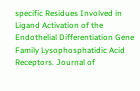specific Residues Involved in Ligand Activation of the Endothelial Differentiation Gene Family Lysophosphatidic Acid Receptors. Journal of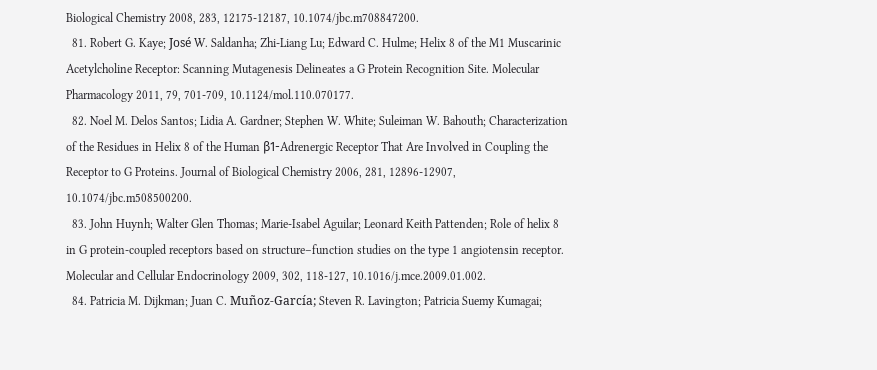Biological Chemistry 2008, 283, 12175-12187, 10.1074/jbc.m708847200.
  81. Robert G. Kaye; José W. Saldanha; Zhi-Liang Lu; Edward C. Hulme; Helix 8 of the M1 Muscarinic Acetylcholine Receptor: Scanning Mutagenesis Delineates a G Protein Recognition Site. Molecular Pharmacology 2011, 79, 701-709, 10.1124/mol.110.070177.
  82. Noel M. Delos Santos; Lidia A. Gardner; Stephen W. White; Suleiman W. Bahouth; Characterization of the Residues in Helix 8 of the Human β1-Adrenergic Receptor That Are Involved in Coupling the Receptor to G Proteins. Journal of Biological Chemistry 2006, 281, 12896-12907, 10.1074/jbc.m508500200.
  83. John Huynh; Walter Glen Thomas; Marie-Isabel Aguilar; Leonard Keith Pattenden; Role of helix 8 in G protein-coupled receptors based on structure–function studies on the type 1 angiotensin receptor. Molecular and Cellular Endocrinology 2009, 302, 118-127, 10.1016/j.mce.2009.01.002.
  84. Patricia M. Dijkman; Juan C. Muñoz-García; Steven R. Lavington; Patricia Suemy Kumagai;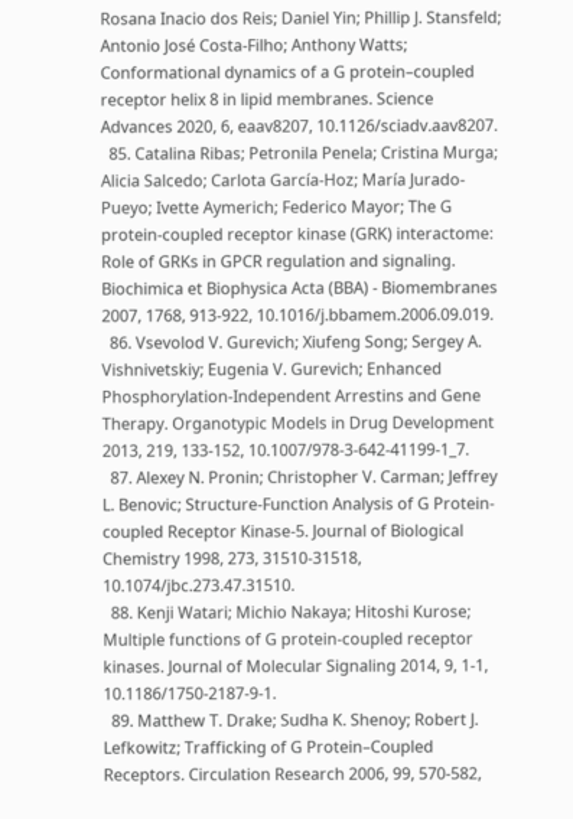Rosana Inacio dos Reis; Daniel Yin; Phillip J. Stansfeld; Antonio José Costa-Filho; Anthony Watts; Conformational dynamics of a G protein–coupled receptor helix 8 in lipid membranes. Science Advances 2020, 6, eaav8207, 10.1126/sciadv.aav8207.
  85. Catalina Ribas; Petronila Penela; Cristina Murga; Alicia Salcedo; Carlota García-Hoz; María Jurado-Pueyo; Ivette Aymerich; Federico Mayor; The G protein-coupled receptor kinase (GRK) interactome: Role of GRKs in GPCR regulation and signaling. Biochimica et Biophysica Acta (BBA) - Biomembranes 2007, 1768, 913-922, 10.1016/j.bbamem.2006.09.019.
  86. Vsevolod V. Gurevich; Xiufeng Song; Sergey A. Vishnivetskiy; Eugenia V. Gurevich; Enhanced Phosphorylation-Independent Arrestins and Gene Therapy. Organotypic Models in Drug Development 2013, 219, 133-152, 10.1007/978-3-642-41199-1_7.
  87. Alexey N. Pronin; Christopher V. Carman; Jeffrey L. Benovic; Structure-Function Analysis of G Protein-coupled Receptor Kinase-5. Journal of Biological Chemistry 1998, 273, 31510-31518, 10.1074/jbc.273.47.31510.
  88. Kenji Watari; Michio Nakaya; Hitoshi Kurose; Multiple functions of G protein-coupled receptor kinases. Journal of Molecular Signaling 2014, 9, 1-1, 10.1186/1750-2187-9-1.
  89. Matthew T. Drake; Sudha K. Shenoy; Robert J. Lefkowitz; Trafficking of G Protein–Coupled Receptors. Circulation Research 2006, 99, 570-582,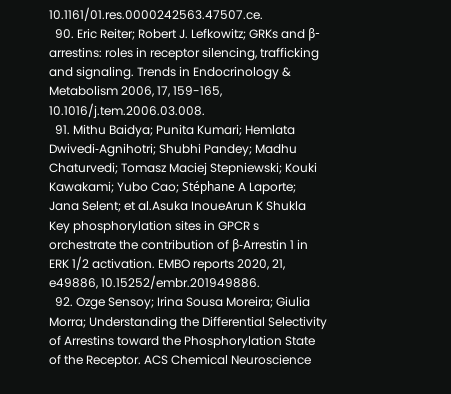10.1161/01.res.0000242563.47507.ce.
  90. Eric Reiter; Robert J. Lefkowitz; GRKs and β-arrestins: roles in receptor silencing, trafficking and signaling. Trends in Endocrinology & Metabolism 2006, 17, 159-165, 10.1016/j.tem.2006.03.008.
  91. Mithu Baidya; Punita Kumari; Hemlata Dwivedi‐Agnihotri; Shubhi Pandey; Madhu Chaturvedi; Tomasz Maciej Stepniewski; Kouki Kawakami; Yubo Cao; Stéphane A Laporte; Jana Selent; et al.Asuka InoueArun K Shukla Key phosphorylation sites in GPCR s orchestrate the contribution of β‐Arrestin 1 in ERK 1/2 activation. EMBO reports 2020, 21, e49886, 10.15252/embr.201949886.
  92. Ozge Sensoy; Irina Sousa Moreira; Giulia Morra; Understanding the Differential Selectivity of Arrestins toward the Phosphorylation State of the Receptor. ACS Chemical Neuroscience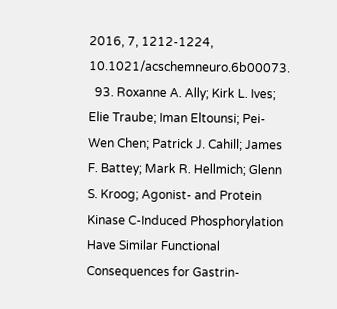2016, 7, 1212-1224, 10.1021/acschemneuro.6b00073.
  93. Roxanne A. Ally; Kirk L. Ives; Elie Traube; Iman Eltounsi; Pei-Wen Chen; Patrick J. Cahill; James F. Battey; Mark R. Hellmich; Glenn S. Kroog; Agonist- and Protein Kinase C-Induced Phosphorylation Have Similar Functional Consequences for Gastrin-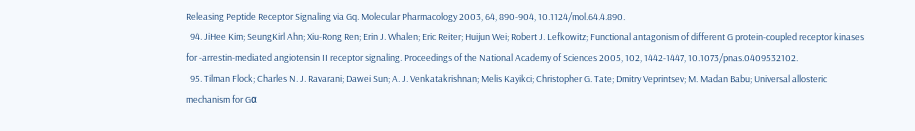Releasing Peptide Receptor Signaling via Gq. Molecular Pharmacology 2003, 64, 890-904, 10.1124/mol.64.4.890.
  94. JiHee Kim; SeungKirl Ahn; Xiu-Rong Ren; Erin J. Whalen; Eric Reiter; Huijun Wei; Robert J. Lefkowitz; Functional antagonism of different G protein-coupled receptor kinases for -arrestin-mediated angiotensin II receptor signaling. Proceedings of the National Academy of Sciences 2005, 102, 1442-1447, 10.1073/pnas.0409532102.
  95. Tilman Flock; Charles N. J. Ravarani; Dawei Sun; A. J. Venkatakrishnan; Melis Kayikci; Christopher G. Tate; Dmitry Veprintsev; M. Madan Babu; Universal allosteric mechanism for Gα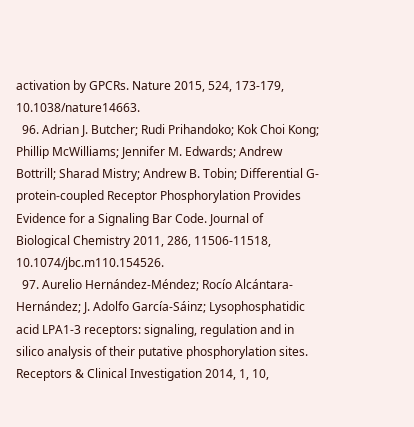activation by GPCRs. Nature 2015, 524, 173-179, 10.1038/nature14663.
  96. Adrian J. Butcher; Rudi Prihandoko; Kok Choi Kong; Phillip McWilliams; Jennifer M. Edwards; Andrew Bottrill; Sharad Mistry; Andrew B. Tobin; Differential G-protein-coupled Receptor Phosphorylation Provides Evidence for a Signaling Bar Code. Journal of Biological Chemistry 2011, 286, 11506-11518, 10.1074/jbc.m110.154526.
  97. Aurelio Hernández-Méndez; Rocío Alcántara-Hernández; J. Adolfo García-Sáinz; Lysophosphatidic acid LPA1-3 receptors: signaling, regulation and in silico analysis of their putative phosphorylation sites. Receptors & Clinical Investigation 2014, 1, 10,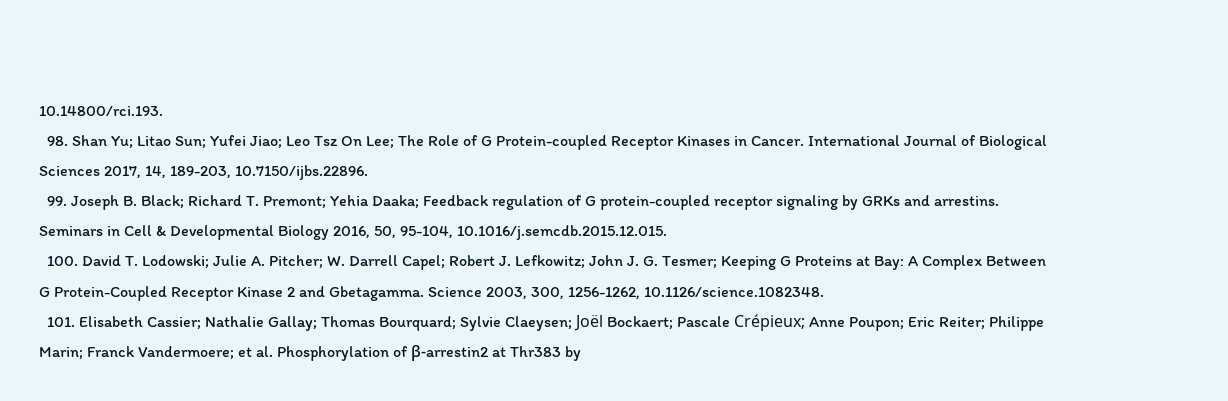10.14800/rci.193.
  98. Shan Yu; Litao Sun; Yufei Jiao; Leo Tsz On Lee; The Role of G Protein-coupled Receptor Kinases in Cancer. International Journal of Biological Sciences 2017, 14, 189-203, 10.7150/ijbs.22896.
  99. Joseph B. Black; Richard T. Premont; Yehia Daaka; Feedback regulation of G protein-coupled receptor signaling by GRKs and arrestins. Seminars in Cell & Developmental Biology 2016, 50, 95-104, 10.1016/j.semcdb.2015.12.015.
  100. David T. Lodowski; Julie A. Pitcher; W. Darrell Capel; Robert J. Lefkowitz; John J. G. Tesmer; Keeping G Proteins at Bay: A Complex Between G Protein-Coupled Receptor Kinase 2 and Gbetagamma. Science 2003, 300, 1256-1262, 10.1126/science.1082348.
  101. Elisabeth Cassier; Nathalie Gallay; Thomas Bourquard; Sylvie Claeysen; Joël Bockaert; Pascale Crépieux; Anne Poupon; Eric Reiter; Philippe Marin; Franck Vandermoere; et al. Phosphorylation of β-arrestin2 at Thr383 by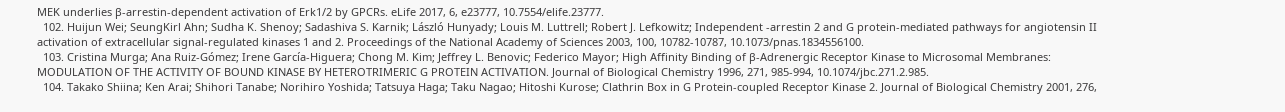MEK underlies β-arrestin-dependent activation of Erk1/2 by GPCRs. eLife 2017, 6, e23777, 10.7554/elife.23777.
  102. Huijun Wei; SeungKirl Ahn; Sudha K. Shenoy; Sadashiva S. Karnik; László Hunyady; Louis M. Luttrell; Robert J. Lefkowitz; Independent -arrestin 2 and G protein-mediated pathways for angiotensin II activation of extracellular signal-regulated kinases 1 and 2. Proceedings of the National Academy of Sciences 2003, 100, 10782-10787, 10.1073/pnas.1834556100.
  103. Cristina Murga; Ana Ruiz-Gómez; Irene García-Higuera; Chong M. Kim; Jeffrey L. Benovic; Federico Mayor; High Affinity Binding of β-Adrenergic Receptor Kinase to Microsomal Membranes: MODULATION OF THE ACTIVITY OF BOUND KINASE BY HETEROTRIMERIC G PROTEIN ACTIVATION. Journal of Biological Chemistry 1996, 271, 985-994, 10.1074/jbc.271.2.985.
  104. Takako Shiina; Ken Arai; Shihori Tanabe; Norihiro Yoshida; Tatsuya Haga; Taku Nagao; Hitoshi Kurose; Clathrin Box in G Protein-coupled Receptor Kinase 2. Journal of Biological Chemistry 2001, 276,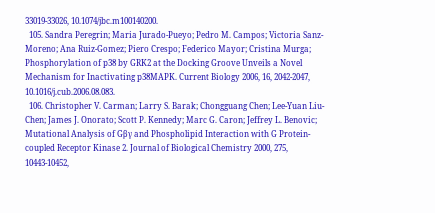33019-33026, 10.1074/jbc.m100140200.
  105. Sandra Peregrin; Maria Jurado-Pueyo; Pedro M. Campos; Victoria Sanz-Moreno; Ana Ruiz-Gomez; Piero Crespo; Federico Mayor; Cristina Murga; Phosphorylation of p38 by GRK2 at the Docking Groove Unveils a Novel Mechanism for Inactivating p38MAPK. Current Biology 2006, 16, 2042-2047, 10.1016/j.cub.2006.08.083.
  106. Christopher V. Carman; Larry S. Barak; Chongguang Chen; Lee-Yuan Liu-Chen; James J. Onorato; Scott P. Kennedy; Marc G. Caron; Jeffrey L. Benovic; Mutational Analysis of Gβγ and Phospholipid Interaction with G Protein-coupled Receptor Kinase 2. Journal of Biological Chemistry 2000, 275, 10443-10452,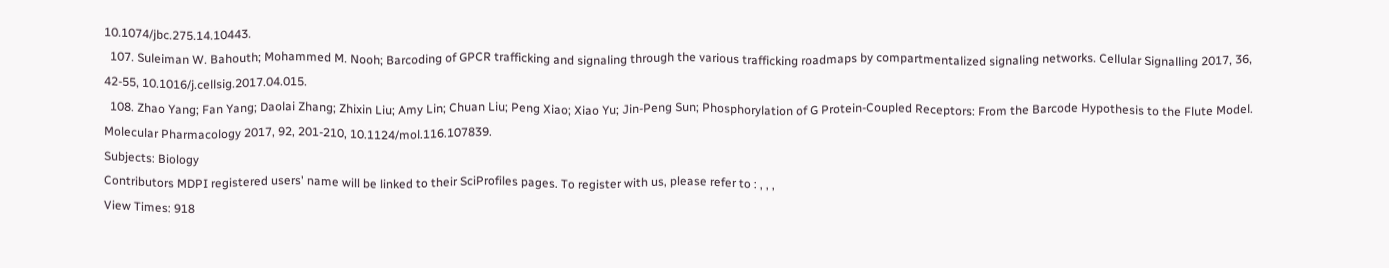10.1074/jbc.275.14.10443.
  107. Suleiman W. Bahouth; Mohammed M. Nooh; Barcoding of GPCR trafficking and signaling through the various trafficking roadmaps by compartmentalized signaling networks. Cellular Signalling 2017, 36, 42-55, 10.1016/j.cellsig.2017.04.015.
  108. Zhao Yang; Fan Yang; Daolai Zhang; Zhixin Liu; Amy Lin; Chuan Liu; Peng Xiao; Xiao Yu; Jin-Peng Sun; Phosphorylation of G Protein-Coupled Receptors: From the Barcode Hypothesis to the Flute Model. Molecular Pharmacology 2017, 92, 201-210, 10.1124/mol.116.107839.
Subjects: Biology
Contributors MDPI registered users' name will be linked to their SciProfiles pages. To register with us, please refer to : , , ,
View Times: 918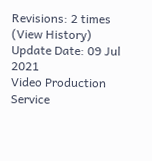Revisions: 2 times (View History)
Update Date: 09 Jul 2021
Video Production Service